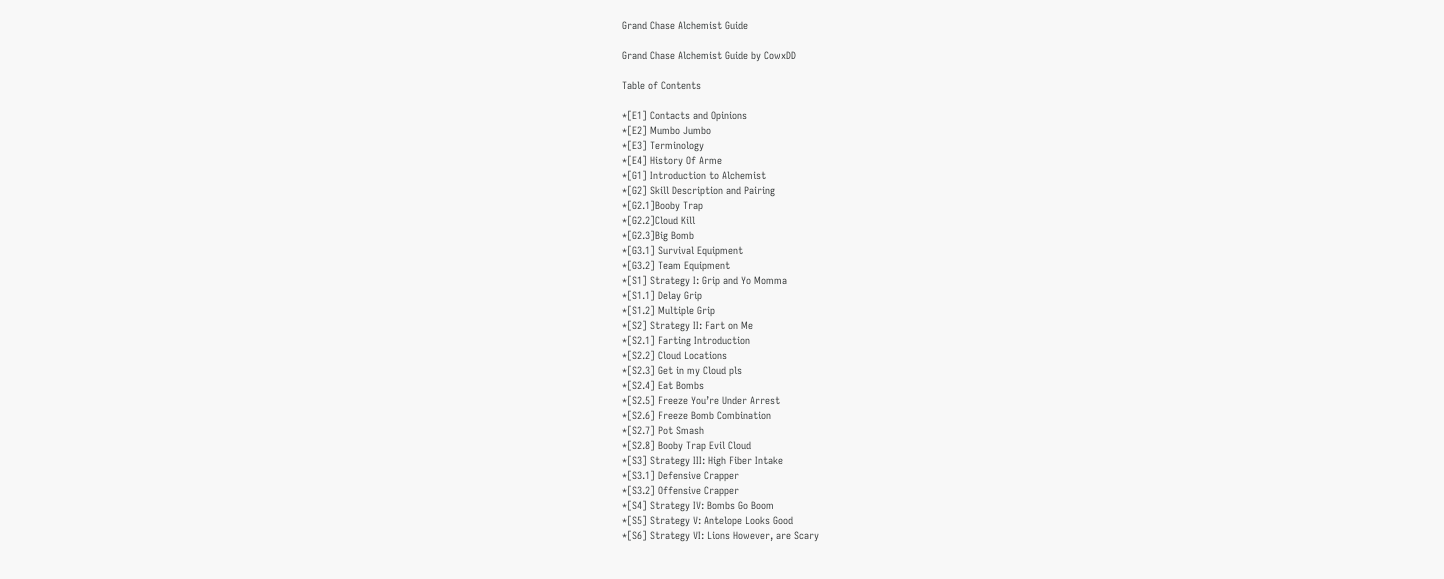Grand Chase Alchemist Guide

Grand Chase Alchemist Guide by CowxDD

Table of Contents

*[E1] Contacts and Opinions
*[E2] Mumbo Jumbo
*[E3] Terminology
*[E4] History Of Arme
*[G1] Introduction to Alchemist
*[G2] Skill Description and Pairing
*[G2.1]Booby Trap
*[G2.2]Cloud Kill
*[G2.3]Big Bomb
*[G3.1] Survival Equipment
*[G3.2] Team Equipment
*[S1] Strategy I: Grip and Yo Momma
*[S1.1] Delay Grip
*[S1.2] Multiple Grip
*[S2] Strategy II: Fart on Me
*[S2.1] Farting Introduction
*[S2.2] Cloud Locations
*[S2.3] Get in my Cloud pls
*[S2.4] Eat Bombs
*[S2.5] Freeze You’re Under Arrest
*[S2.6] Freeze Bomb Combination
*[S2.7] Pot Smash
*[S2.8] Booby Trap Evil Cloud
*[S3] Strategy III: High Fiber Intake
*[S3.1] Defensive Crapper
*[S3.2] Offensive Crapper
*[S4] Strategy IV: Bombs Go Boom
*[S5] Strategy V: Antelope Looks Good
*[S6] Strategy VI: Lions However, are Scary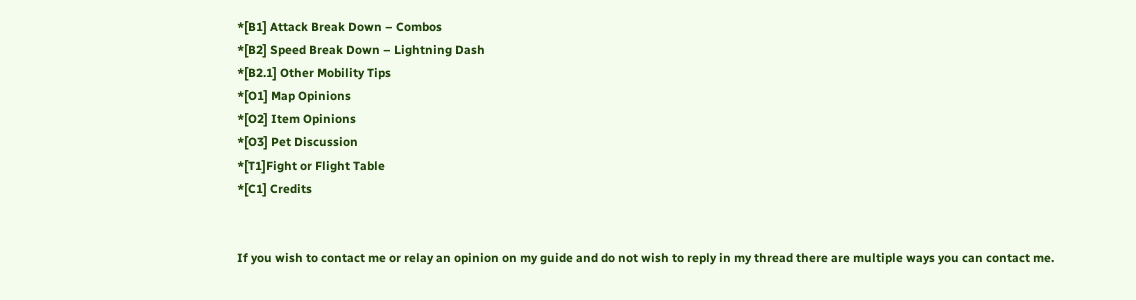*[B1] Attack Break Down – Combos
*[B2] Speed Break Down – Lightning Dash
*[B2.1] Other Mobility Tips
*[O1] Map Opinions
*[O2] Item Opinions
*[O3] Pet Discussion
*[T1]Fight or Flight Table
*[C1] Credits


If you wish to contact me or relay an opinion on my guide and do not wish to reply in my thread there are multiple ways you can contact me.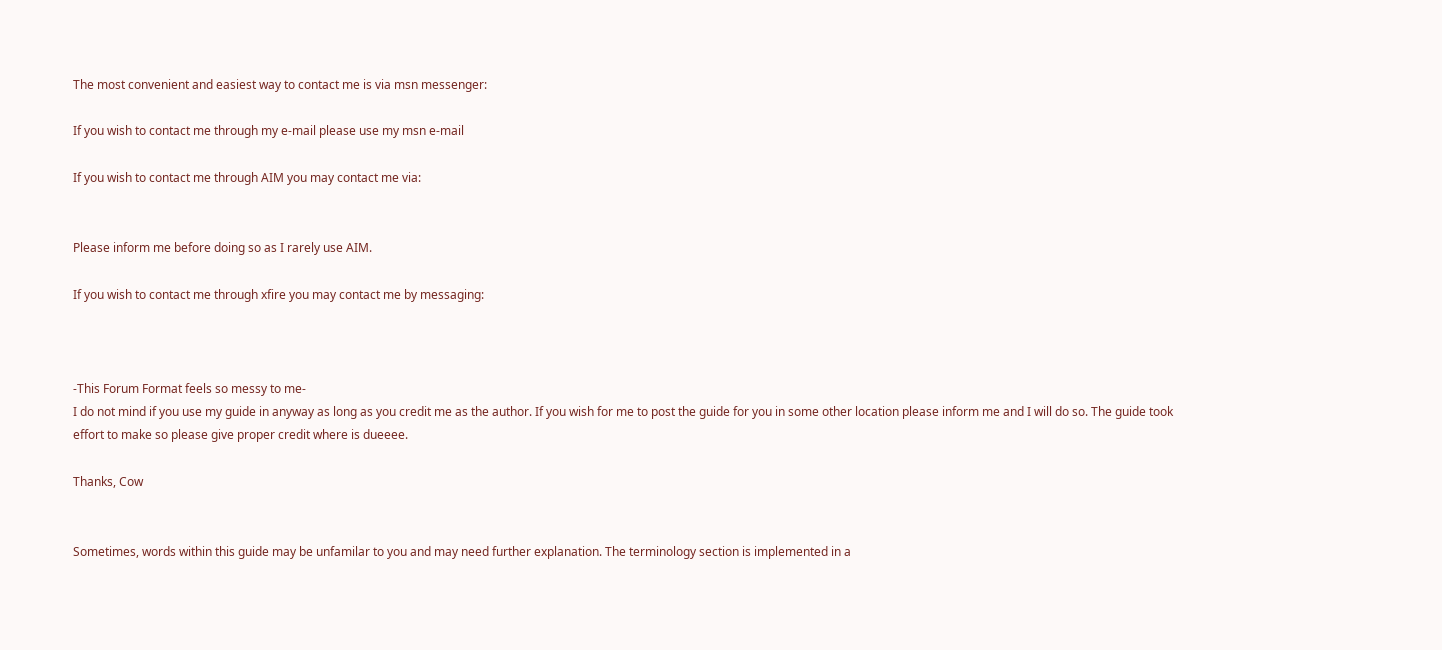The most convenient and easiest way to contact me is via msn messenger:

If you wish to contact me through my e-mail please use my msn e-mail

If you wish to contact me through AIM you may contact me via:


Please inform me before doing so as I rarely use AIM.

If you wish to contact me through xfire you may contact me by messaging:



-This Forum Format feels so messy to me-
I do not mind if you use my guide in anyway as long as you credit me as the author. If you wish for me to post the guide for you in some other location please inform me and I will do so. The guide took effort to make so please give proper credit where is dueeee.

Thanks, Cow


Sometimes, words within this guide may be unfamilar to you and may need further explanation. The terminology section is implemented in a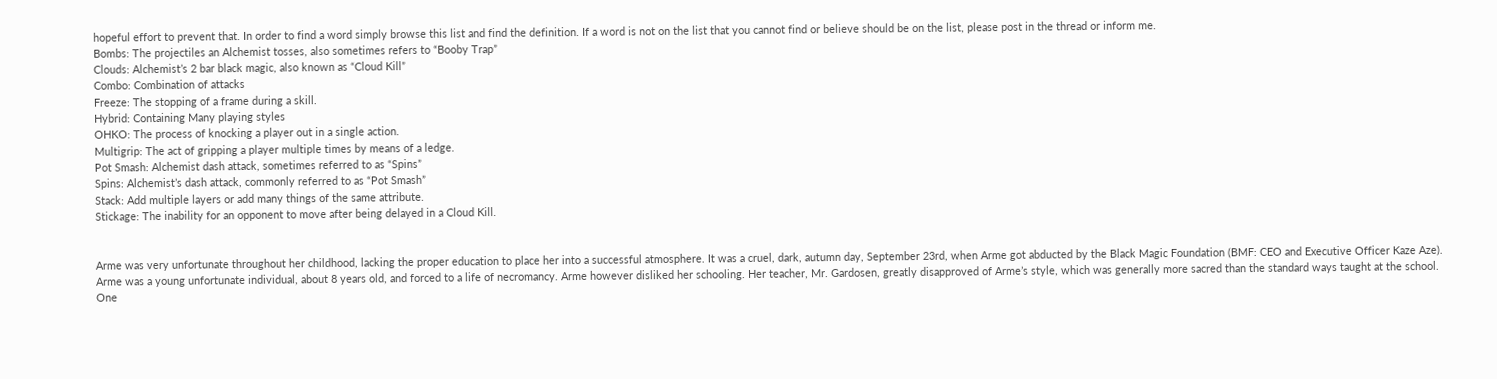hopeful effort to prevent that. In order to find a word simply browse this list and find the definition. If a word is not on the list that you cannot find or believe should be on the list, please post in the thread or inform me.
Bombs: The projectiles an Alchemist tosses, also sometimes refers to “Booby Trap”
Clouds: Alchemist’s 2 bar black magic, also known as “Cloud Kill”
Combo: Combination of attacks
Freeze: The stopping of a frame during a skill.
Hybrid: Containing Many playing styles
OHKO: The process of knocking a player out in a single action.
Multigrip: The act of gripping a player multiple times by means of a ledge.
Pot Smash: Alchemist dash attack, sometimes referred to as “Spins”
Spins: Alchemist’s dash attack, commonly referred to as “Pot Smash”
Stack: Add multiple layers or add many things of the same attribute.
Stickage: The inability for an opponent to move after being delayed in a Cloud Kill.


Arme was very unfortunate throughout her childhood, lacking the proper education to place her into a successful atmosphere. It was a cruel, dark, autumn day, September 23rd, when Arme got abducted by the Black Magic Foundation (BMF: CEO and Executive Officer Kaze Aze). Arme was a young unfortunate individual, about 8 years old, and forced to a life of necromancy. Arme however disliked her schooling. Her teacher, Mr. Gardosen, greatly disapproved of Arme’s style, which was generally more sacred than the standard ways taught at the school. One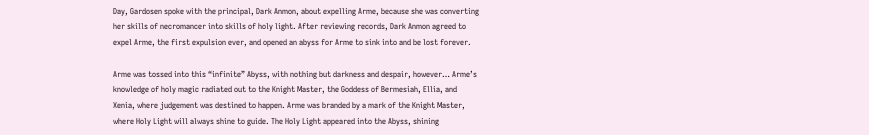Day, Gardosen spoke with the principal, Dark Anmon, about expelling Arme, because she was converting her skills of necromancer into skills of holy light. After reviewing records, Dark Anmon agreed to expel Arme, the first expulsion ever, and opened an abyss for Arme to sink into and be lost forever.

Arme was tossed into this “infinite” Abyss, with nothing but darkness and despair, however… Arme’s knowledge of holy magic radiated out to the Knight Master, the Goddess of Bermesiah, Ellia, and Xenia, where judgement was destined to happen. Arme was branded by a mark of the Knight Master, where Holy Light will always shine to guide. The Holy Light appeared into the Abyss, shining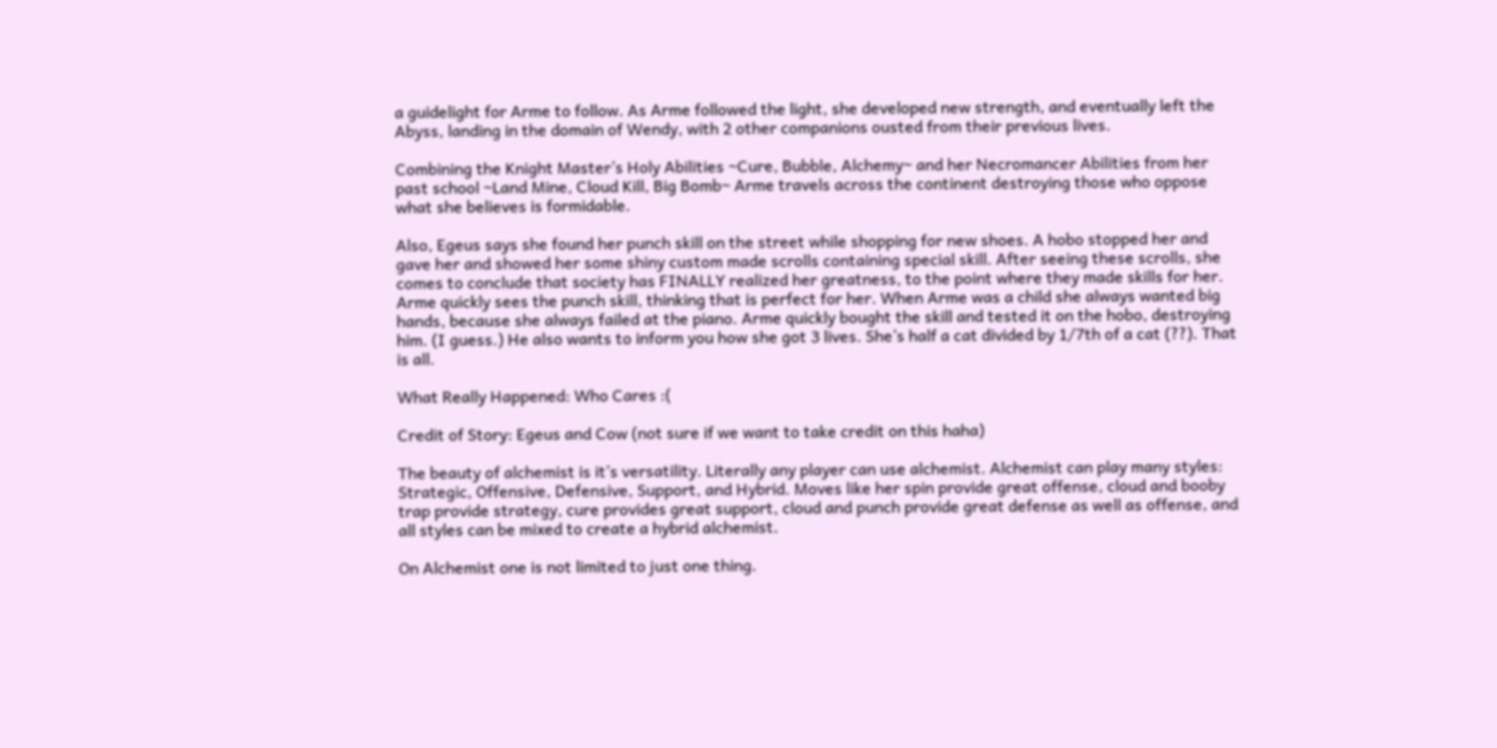a guidelight for Arme to follow. As Arme followed the light, she developed new strength, and eventually left the Abyss, landing in the domain of Wendy, with 2 other companions ousted from their previous lives.

Combining the Knight Master’s Holy Abilities ~Cure, Bubble, Alchemy~ and her Necromancer Abilities from her past school ~Land Mine, Cloud Kill, Big Bomb~ Arme travels across the continent destroying those who oppose what she believes is formidable.

Also, Egeus says she found her punch skill on the street while shopping for new shoes. A hobo stopped her and gave her and showed her some shiny custom made scrolls containing special skill. After seeing these scrolls, she comes to conclude that society has FINALLY realized her greatness, to the point where they made skills for her. Arme quickly sees the punch skill, thinking that is perfect for her. When Arme was a child she always wanted big hands, because she always failed at the piano. Arme quickly bought the skill and tested it on the hobo, destroying him. (I guess.) He also wants to inform you how she got 3 lives. She’s half a cat divided by 1/7th of a cat (??). That is all.

What Really Happened: Who Cares :(

Credit of Story: Egeus and Cow (not sure if we want to take credit on this haha)

The beauty of alchemist is it’s versatility. Literally any player can use alchemist. Alchemist can play many styles: Strategic, Offensive, Defensive, Support, and Hybrid. Moves like her spin provide great offense, cloud and booby trap provide strategy, cure provides great support, cloud and punch provide great defense as well as offense, and all styles can be mixed to create a hybrid alchemist.

On Alchemist one is not limited to just one thing.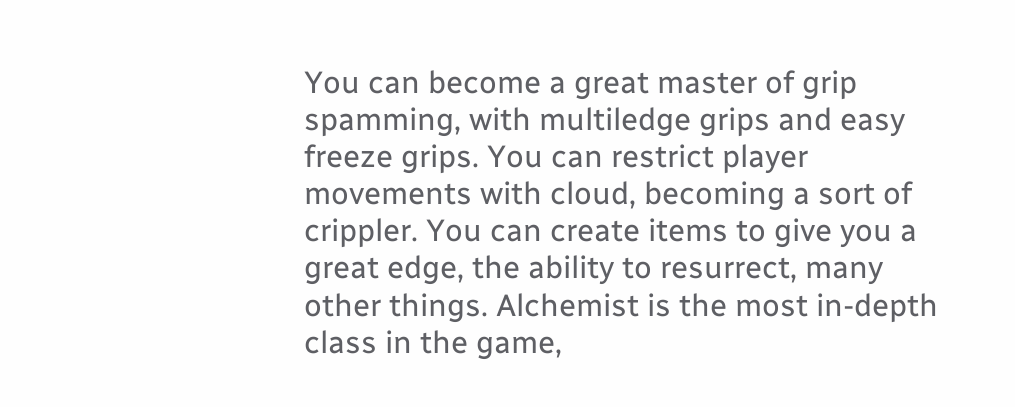You can become a great master of grip spamming, with multiledge grips and easy freeze grips. You can restrict player movements with cloud, becoming a sort of crippler. You can create items to give you a great edge, the ability to resurrect, many other things. Alchemist is the most in-depth class in the game,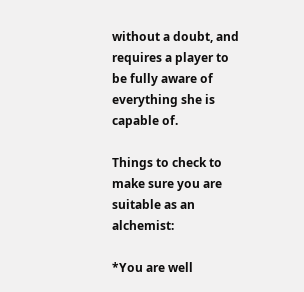without a doubt, and requires a player to be fully aware of everything she is capable of.

Things to check to make sure you are suitable as an alchemist:

*You are well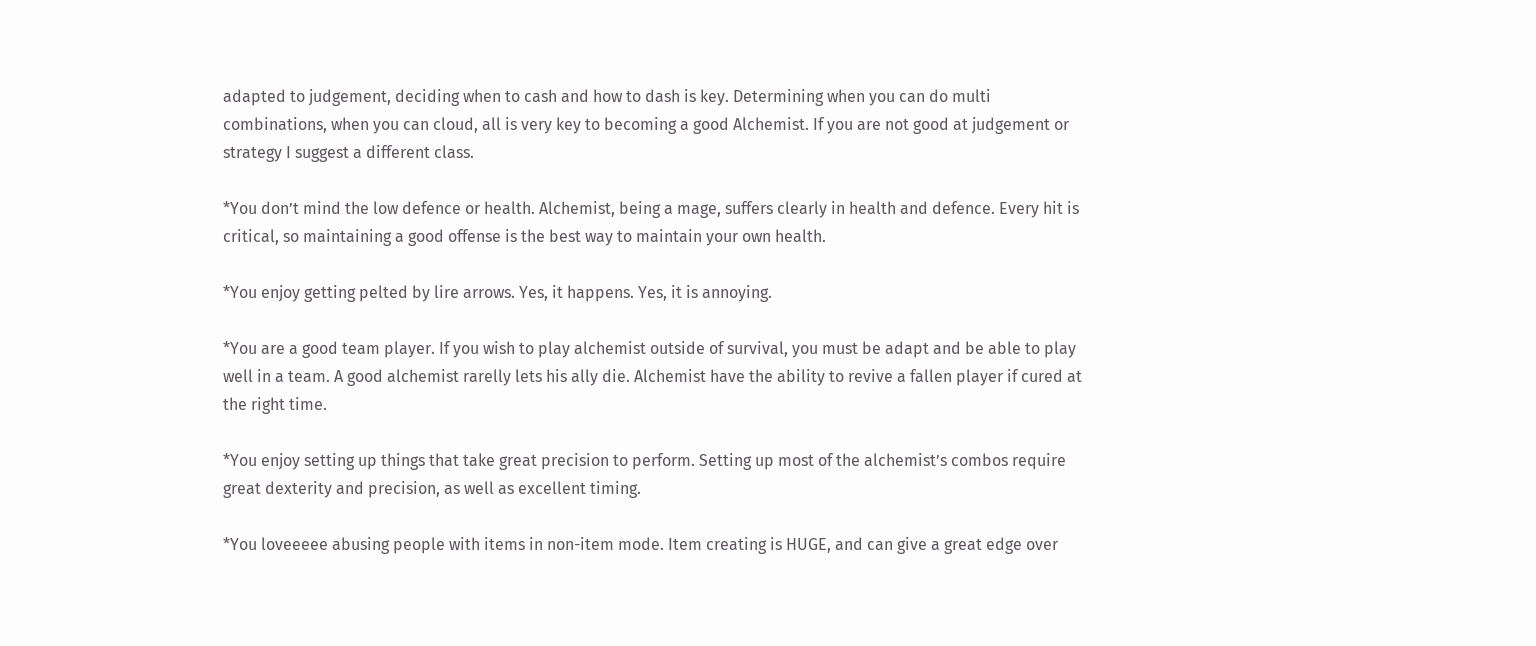adapted to judgement, deciding when to cash and how to dash is key. Determining when you can do multi combinations, when you can cloud, all is very key to becoming a good Alchemist. If you are not good at judgement or strategy I suggest a different class.

*You don’t mind the low defence or health. Alchemist, being a mage, suffers clearly in health and defence. Every hit is critical, so maintaining a good offense is the best way to maintain your own health.

*You enjoy getting pelted by lire arrows. Yes, it happens. Yes, it is annoying.

*You are a good team player. If you wish to play alchemist outside of survival, you must be adapt and be able to play well in a team. A good alchemist rarelly lets his ally die. Alchemist have the ability to revive a fallen player if cured at the right time.

*You enjoy setting up things that take great precision to perform. Setting up most of the alchemist’s combos require great dexterity and precision, as well as excellent timing.

*You loveeeee abusing people with items in non-item mode. Item creating is HUGE, and can give a great edge over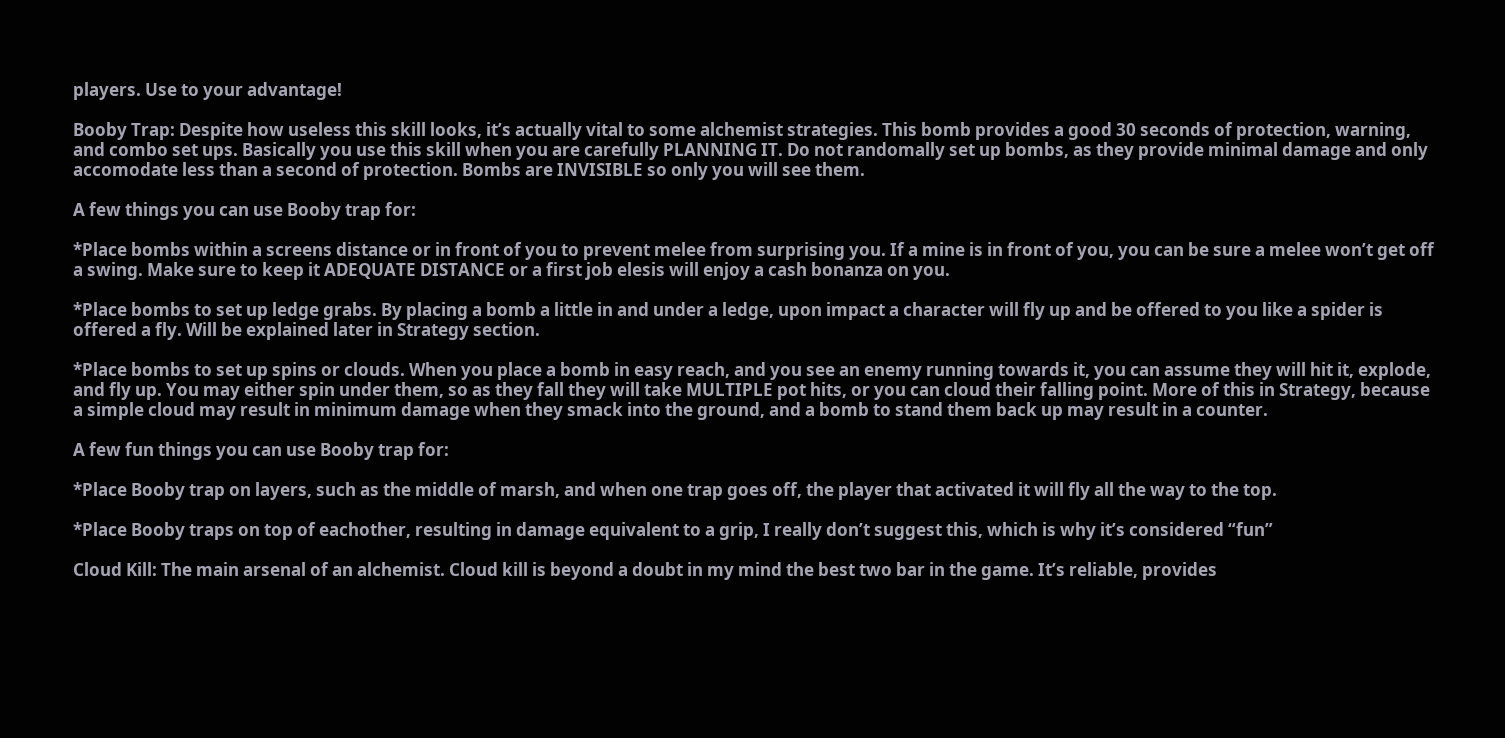players. Use to your advantage!

Booby Trap: Despite how useless this skill looks, it’s actually vital to some alchemist strategies. This bomb provides a good 30 seconds of protection, warning, and combo set ups. Basically you use this skill when you are carefully PLANNING IT. Do not randomally set up bombs, as they provide minimal damage and only accomodate less than a second of protection. Bombs are INVISIBLE so only you will see them.

A few things you can use Booby trap for:

*Place bombs within a screens distance or in front of you to prevent melee from surprising you. If a mine is in front of you, you can be sure a melee won’t get off a swing. Make sure to keep it ADEQUATE DISTANCE or a first job elesis will enjoy a cash bonanza on you.

*Place bombs to set up ledge grabs. By placing a bomb a little in and under a ledge, upon impact a character will fly up and be offered to you like a spider is offered a fly. Will be explained later in Strategy section.

*Place bombs to set up spins or clouds. When you place a bomb in easy reach, and you see an enemy running towards it, you can assume they will hit it, explode, and fly up. You may either spin under them, so as they fall they will take MULTIPLE pot hits, or you can cloud their falling point. More of this in Strategy, because a simple cloud may result in minimum damage when they smack into the ground, and a bomb to stand them back up may result in a counter.

A few fun things you can use Booby trap for:

*Place Booby trap on layers, such as the middle of marsh, and when one trap goes off, the player that activated it will fly all the way to the top.

*Place Booby traps on top of eachother, resulting in damage equivalent to a grip, I really don’t suggest this, which is why it’s considered “fun”

Cloud Kill: The main arsenal of an alchemist. Cloud kill is beyond a doubt in my mind the best two bar in the game. It’s reliable, provides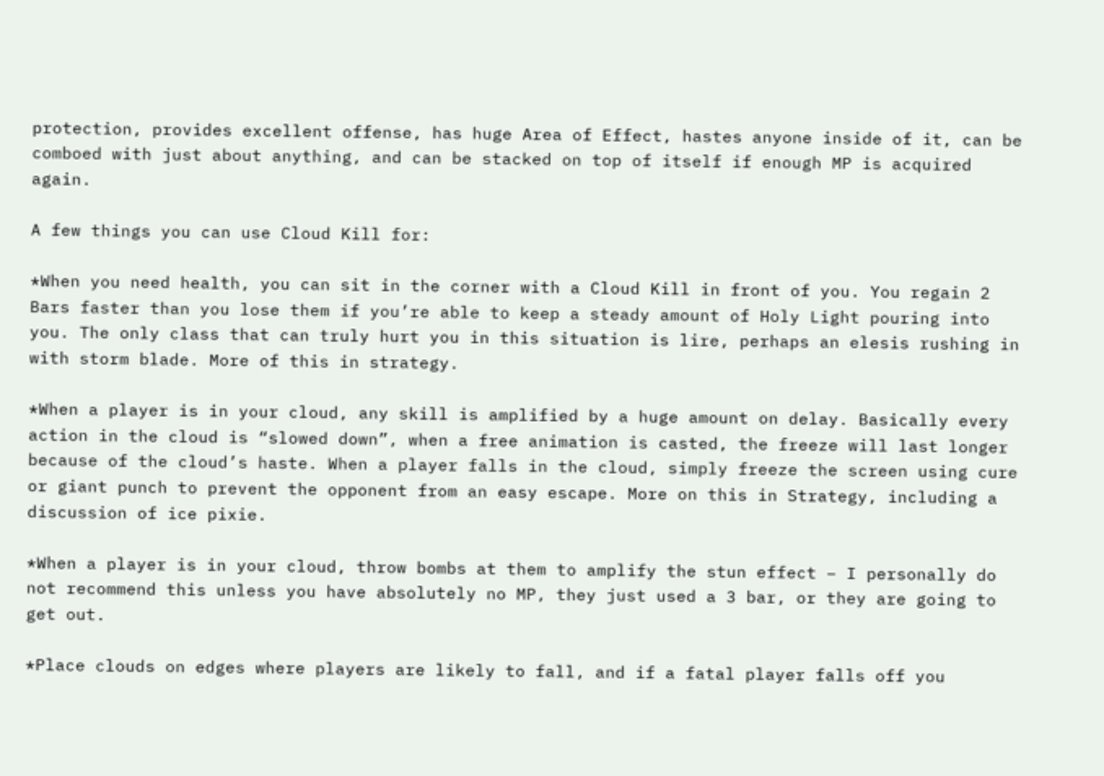protection, provides excellent offense, has huge Area of Effect, hastes anyone inside of it, can be comboed with just about anything, and can be stacked on top of itself if enough MP is acquired again.

A few things you can use Cloud Kill for:

*When you need health, you can sit in the corner with a Cloud Kill in front of you. You regain 2 Bars faster than you lose them if you’re able to keep a steady amount of Holy Light pouring into you. The only class that can truly hurt you in this situation is lire, perhaps an elesis rushing in with storm blade. More of this in strategy.

*When a player is in your cloud, any skill is amplified by a huge amount on delay. Basically every action in the cloud is “slowed down”, when a free animation is casted, the freeze will last longer because of the cloud’s haste. When a player falls in the cloud, simply freeze the screen using cure or giant punch to prevent the opponent from an easy escape. More on this in Strategy, including a discussion of ice pixie.

*When a player is in your cloud, throw bombs at them to amplify the stun effect – I personally do not recommend this unless you have absolutely no MP, they just used a 3 bar, or they are going to get out.

*Place clouds on edges where players are likely to fall, and if a fatal player falls off you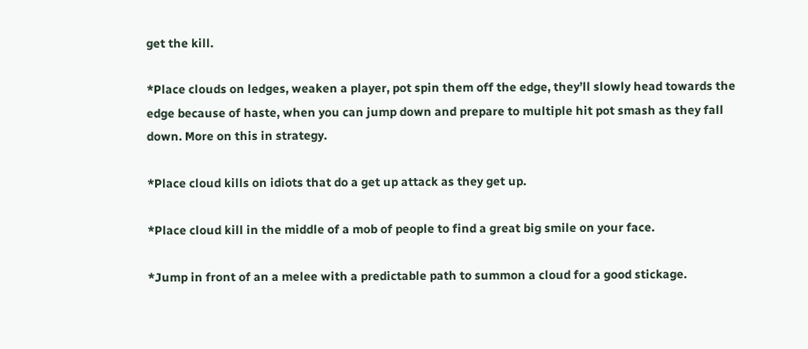get the kill.

*Place clouds on ledges, weaken a player, pot spin them off the edge, they’ll slowly head towards the edge because of haste, when you can jump down and prepare to multiple hit pot smash as they fall down. More on this in strategy.

*Place cloud kills on idiots that do a get up attack as they get up.

*Place cloud kill in the middle of a mob of people to find a great big smile on your face.

*Jump in front of an a melee with a predictable path to summon a cloud for a good stickage.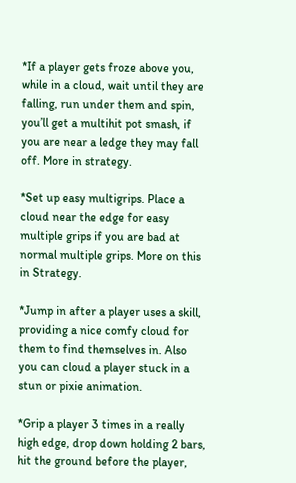*If a player gets froze above you, while in a cloud, wait until they are falling, run under them and spin, you’ll get a multihit pot smash, if you are near a ledge they may fall off. More in strategy.

*Set up easy multigrips. Place a cloud near the edge for easy multiple grips if you are bad at normal multiple grips. More on this in Strategy.

*Jump in after a player uses a skill, providing a nice comfy cloud for them to find themselves in. Also you can cloud a player stuck in a stun or pixie animation.

*Grip a player 3 times in a really high edge, drop down holding 2 bars, hit the ground before the player,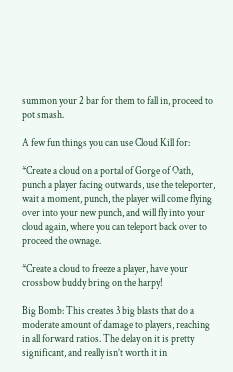summon your 2 bar for them to fall in, proceed to pot smash.

A few fun things you can use Cloud Kill for:

*Create a cloud on a portal of Gorge of Oath, punch a player facing outwards, use the teleporter, wait a moment, punch, the player will come flying over into your new punch, and will fly into your cloud again, where you can teleport back over to proceed the ownage.

*Create a cloud to freeze a player, have your crossbow buddy bring on the harpy!

Big Bomb: This creates 3 big blasts that do a moderate amount of damage to players, reaching in all forward ratios. The delay on it is pretty significant, and really isn’t worth it in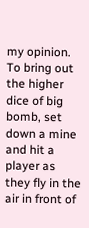my opinion. To bring out the higher dice of big bomb, set down a mine and hit a player as they fly in the air in front of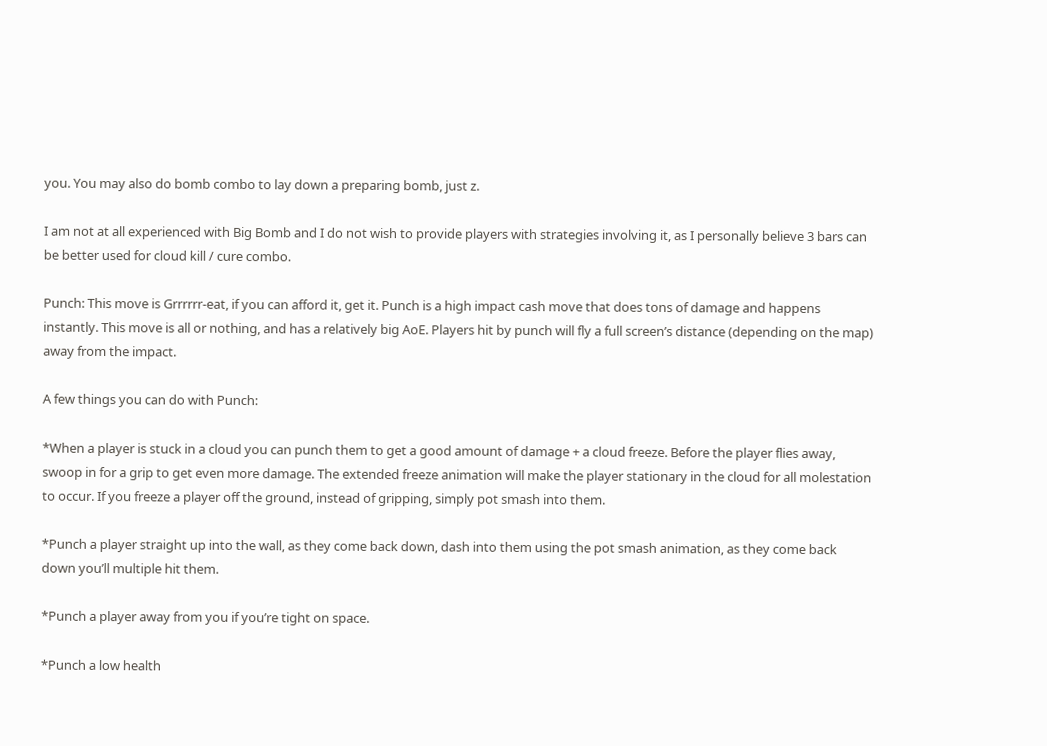you. You may also do bomb combo to lay down a preparing bomb, just z.

I am not at all experienced with Big Bomb and I do not wish to provide players with strategies involving it, as I personally believe 3 bars can be better used for cloud kill / cure combo.

Punch: This move is Grrrrrr-eat, if you can afford it, get it. Punch is a high impact cash move that does tons of damage and happens instantly. This move is all or nothing, and has a relatively big AoE. Players hit by punch will fly a full screen’s distance (depending on the map) away from the impact.

A few things you can do with Punch:

*When a player is stuck in a cloud you can punch them to get a good amount of damage + a cloud freeze. Before the player flies away, swoop in for a grip to get even more damage. The extended freeze animation will make the player stationary in the cloud for all molestation to occur. If you freeze a player off the ground, instead of gripping, simply pot smash into them.

*Punch a player straight up into the wall, as they come back down, dash into them using the pot smash animation, as they come back down you’ll multiple hit them.

*Punch a player away from you if you’re tight on space.

*Punch a low health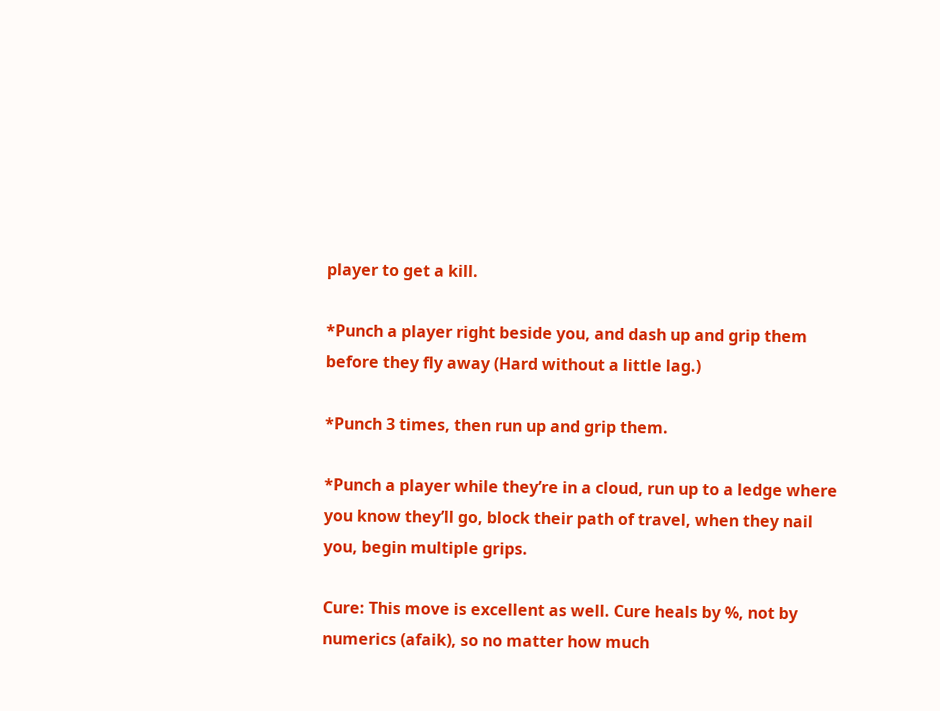player to get a kill.

*Punch a player right beside you, and dash up and grip them before they fly away (Hard without a little lag.)

*Punch 3 times, then run up and grip them.

*Punch a player while they’re in a cloud, run up to a ledge where you know they’ll go, block their path of travel, when they nail you, begin multiple grips.

Cure: This move is excellent as well. Cure heals by %, not by numerics (afaik), so no matter how much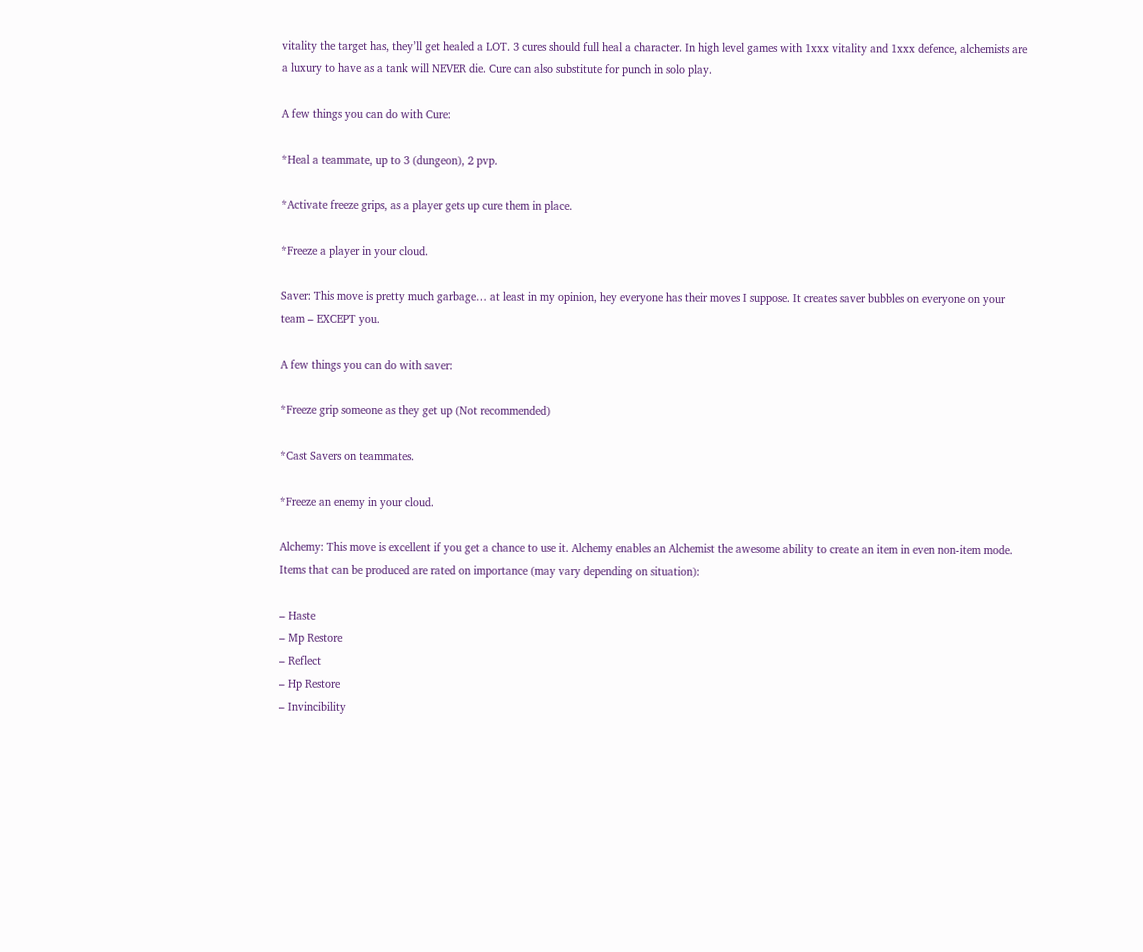vitality the target has, they’ll get healed a LOT. 3 cures should full heal a character. In high level games with 1xxx vitality and 1xxx defence, alchemists are a luxury to have as a tank will NEVER die. Cure can also substitute for punch in solo play.

A few things you can do with Cure:

*Heal a teammate, up to 3 (dungeon), 2 pvp.

*Activate freeze grips, as a player gets up cure them in place.

*Freeze a player in your cloud.

Saver: This move is pretty much garbage… at least in my opinion, hey everyone has their moves I suppose. It creates saver bubbles on everyone on your team – EXCEPT you.

A few things you can do with saver:

*Freeze grip someone as they get up (Not recommended)

*Cast Savers on teammates.

*Freeze an enemy in your cloud.

Alchemy: This move is excellent if you get a chance to use it. Alchemy enables an Alchemist the awesome ability to create an item in even non-item mode. Items that can be produced are rated on importance (may vary depending on situation):

– Haste
– Mp Restore
– Reflect
– Hp Restore
– Invincibility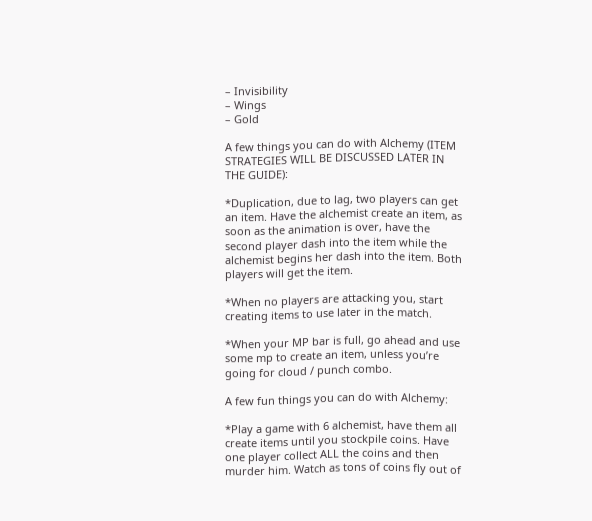– Invisibility
– Wings
– Gold

A few things you can do with Alchemy (ITEM STRATEGIES WILL BE DISCUSSED LATER IN THE GUIDE):

*Duplication, due to lag, two players can get an item. Have the alchemist create an item, as soon as the animation is over, have the second player dash into the item while the alchemist begins her dash into the item. Both players will get the item.

*When no players are attacking you, start creating items to use later in the match.

*When your MP bar is full, go ahead and use some mp to create an item, unless you’re going for cloud / punch combo.

A few fun things you can do with Alchemy:

*Play a game with 6 alchemist, have them all create items until you stockpile coins. Have one player collect ALL the coins and then murder him. Watch as tons of coins fly out of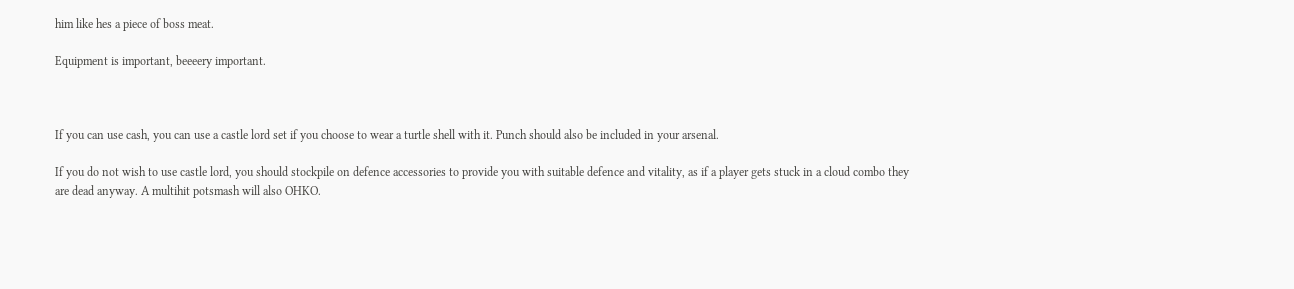him like hes a piece of boss meat.

Equipment is important, beeeery important.



If you can use cash, you can use a castle lord set if you choose to wear a turtle shell with it. Punch should also be included in your arsenal.

If you do not wish to use castle lord, you should stockpile on defence accessories to provide you with suitable defence and vitality, as if a player gets stuck in a cloud combo they are dead anyway. A multihit potsmash will also OHKO.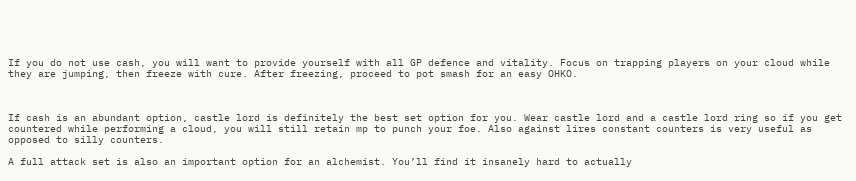If you do not use cash, you will want to provide yourself with all GP defence and vitality. Focus on trapping players on your cloud while they are jumping, then freeze with cure. After freezing, proceed to pot smash for an easy OHKO.



If cash is an abundant option, castle lord is definitely the best set option for you. Wear castle lord and a castle lord ring so if you get countered while performing a cloud, you will still retain mp to punch your foe. Also against lires constant counters is very useful as opposed to silly counters.

A full attack set is also an important option for an alchemist. You’ll find it insanely hard to actually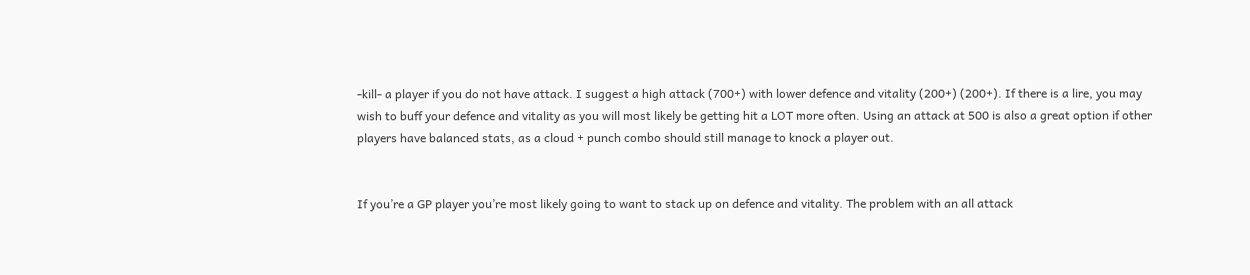-kill- a player if you do not have attack. I suggest a high attack (700+) with lower defence and vitality (200+) (200+). If there is a lire, you may wish to buff your defence and vitality as you will most likely be getting hit a LOT more often. Using an attack at 500 is also a great option if other players have balanced stats, as a cloud + punch combo should still manage to knock a player out.


If you’re a GP player you’re most likely going to want to stack up on defence and vitality. The problem with an all attack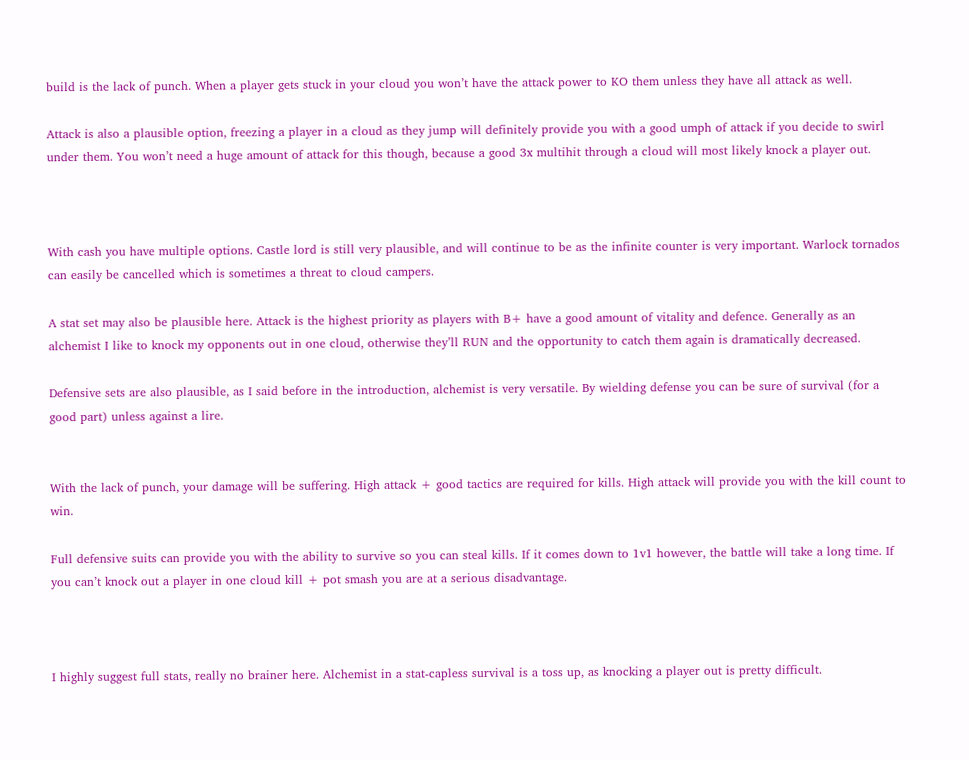build is the lack of punch. When a player gets stuck in your cloud you won’t have the attack power to KO them unless they have all attack as well.

Attack is also a plausible option, freezing a player in a cloud as they jump will definitely provide you with a good umph of attack if you decide to swirl under them. You won’t need a huge amount of attack for this though, because a good 3x multihit through a cloud will most likely knock a player out.



With cash you have multiple options. Castle lord is still very plausible, and will continue to be as the infinite counter is very important. Warlock tornados can easily be cancelled which is sometimes a threat to cloud campers.

A stat set may also be plausible here. Attack is the highest priority as players with B+ have a good amount of vitality and defence. Generally as an alchemist I like to knock my opponents out in one cloud, otherwise they’ll RUN and the opportunity to catch them again is dramatically decreased.

Defensive sets are also plausible, as I said before in the introduction, alchemist is very versatile. By wielding defense you can be sure of survival (for a good part) unless against a lire.


With the lack of punch, your damage will be suffering. High attack + good tactics are required for kills. High attack will provide you with the kill count to win.

Full defensive suits can provide you with the ability to survive so you can steal kills. If it comes down to 1v1 however, the battle will take a long time. If you can’t knock out a player in one cloud kill + pot smash you are at a serious disadvantage.



I highly suggest full stats, really no brainer here. Alchemist in a stat-capless survival is a toss up, as knocking a player out is pretty difficult.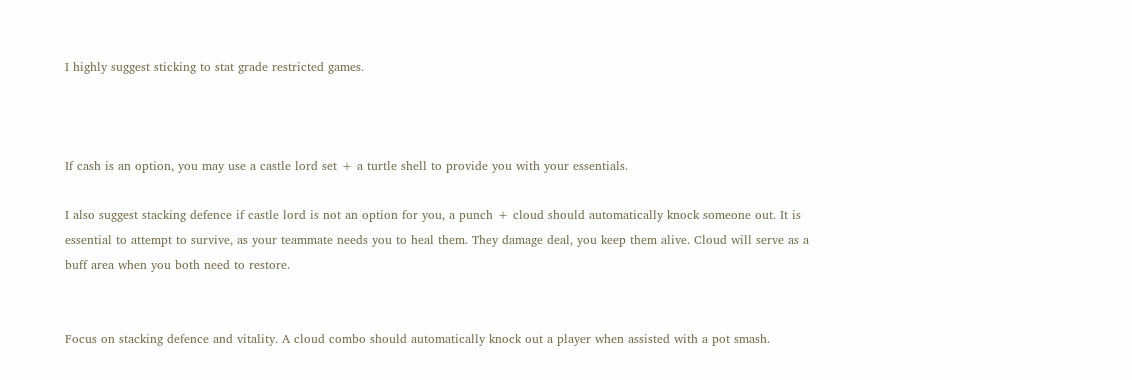I highly suggest sticking to stat grade restricted games.



If cash is an option, you may use a castle lord set + a turtle shell to provide you with your essentials.

I also suggest stacking defence if castle lord is not an option for you, a punch + cloud should automatically knock someone out. It is essential to attempt to survive, as your teammate needs you to heal them. They damage deal, you keep them alive. Cloud will serve as a buff area when you both need to restore.


Focus on stacking defence and vitality. A cloud combo should automatically knock out a player when assisted with a pot smash.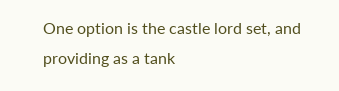One option is the castle lord set, and providing as a tank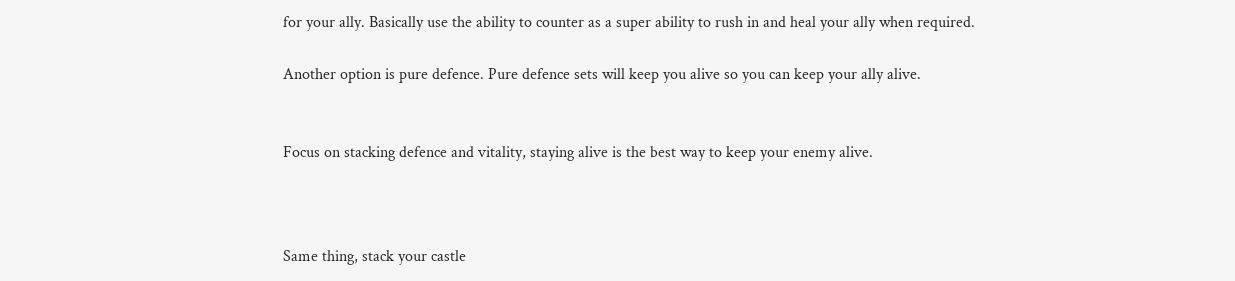for your ally. Basically use the ability to counter as a super ability to rush in and heal your ally when required.

Another option is pure defence. Pure defence sets will keep you alive so you can keep your ally alive.


Focus on stacking defence and vitality, staying alive is the best way to keep your enemy alive.



Same thing, stack your castle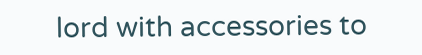lord with accessories to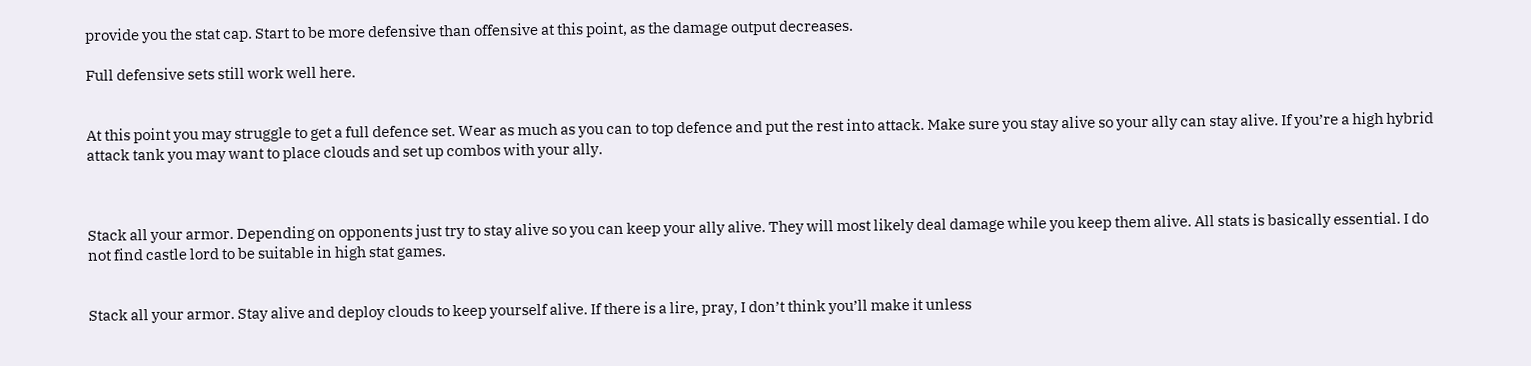provide you the stat cap. Start to be more defensive than offensive at this point, as the damage output decreases.

Full defensive sets still work well here.


At this point you may struggle to get a full defence set. Wear as much as you can to top defence and put the rest into attack. Make sure you stay alive so your ally can stay alive. If you’re a high hybrid attack tank you may want to place clouds and set up combos with your ally.



Stack all your armor. Depending on opponents just try to stay alive so you can keep your ally alive. They will most likely deal damage while you keep them alive. All stats is basically essential. I do not find castle lord to be suitable in high stat games.


Stack all your armor. Stay alive and deploy clouds to keep yourself alive. If there is a lire, pray, I don’t think you’ll make it unless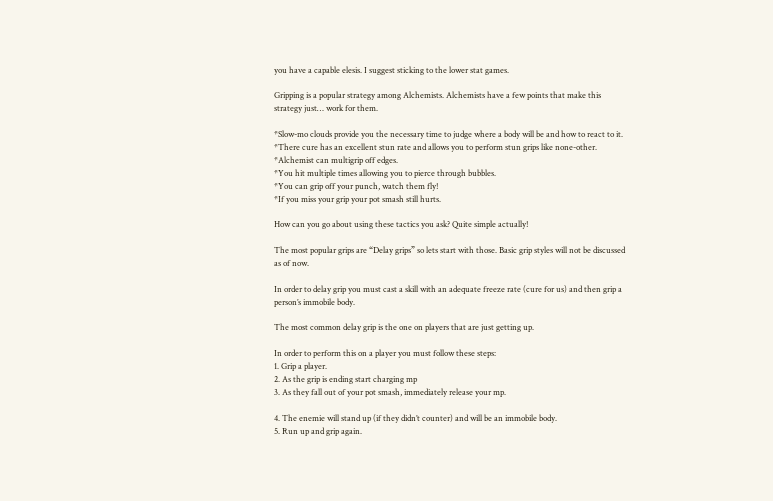you have a capable elesis. I suggest sticking to the lower stat games.

Gripping is a popular strategy among Alchemists. Alchemists have a few points that make this strategy just… work for them.

*Slow-mo clouds provide you the necessary time to judge where a body will be and how to react to it.
*There cure has an excellent stun rate and allows you to perform stun grips like none-other.
*Alchemist can multigrip off edges.
*You hit multiple times allowing you to pierce through bubbles.
*You can grip off your punch, watch them fly!
*If you miss your grip your pot smash still hurts.

How can you go about using these tactics you ask? Quite simple actually!

The most popular grips are “Delay grips” so lets start with those. Basic grip styles will not be discussed as of now.

In order to delay grip you must cast a skill with an adequate freeze rate (cure for us) and then grip a person’s immobile body.

The most common delay grip is the one on players that are just getting up.

In order to perform this on a player you must follow these steps:
1. Grip a player.
2. As the grip is ending start charging mp
3. As they fall out of your pot smash, immediately release your mp.

4. The enemie will stand up (if they didn’t counter) and will be an immobile body.
5. Run up and grip again.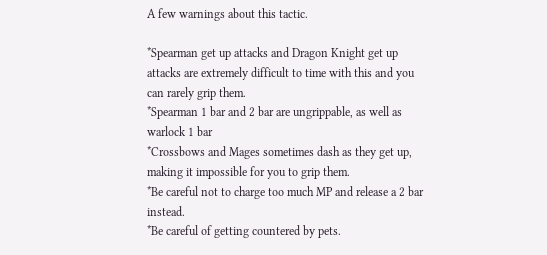A few warnings about this tactic.

*Spearman get up attacks and Dragon Knight get up attacks are extremely difficult to time with this and you can rarely grip them.
*Spearman 1 bar and 2 bar are ungrippable, as well as warlock 1 bar
*Crossbows and Mages sometimes dash as they get up, making it impossible for you to grip them.
*Be careful not to charge too much MP and release a 2 bar instead.
*Be careful of getting countered by pets.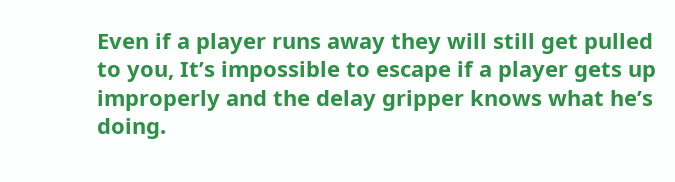Even if a player runs away they will still get pulled to you, It’s impossible to escape if a player gets up improperly and the delay gripper knows what he’s doing.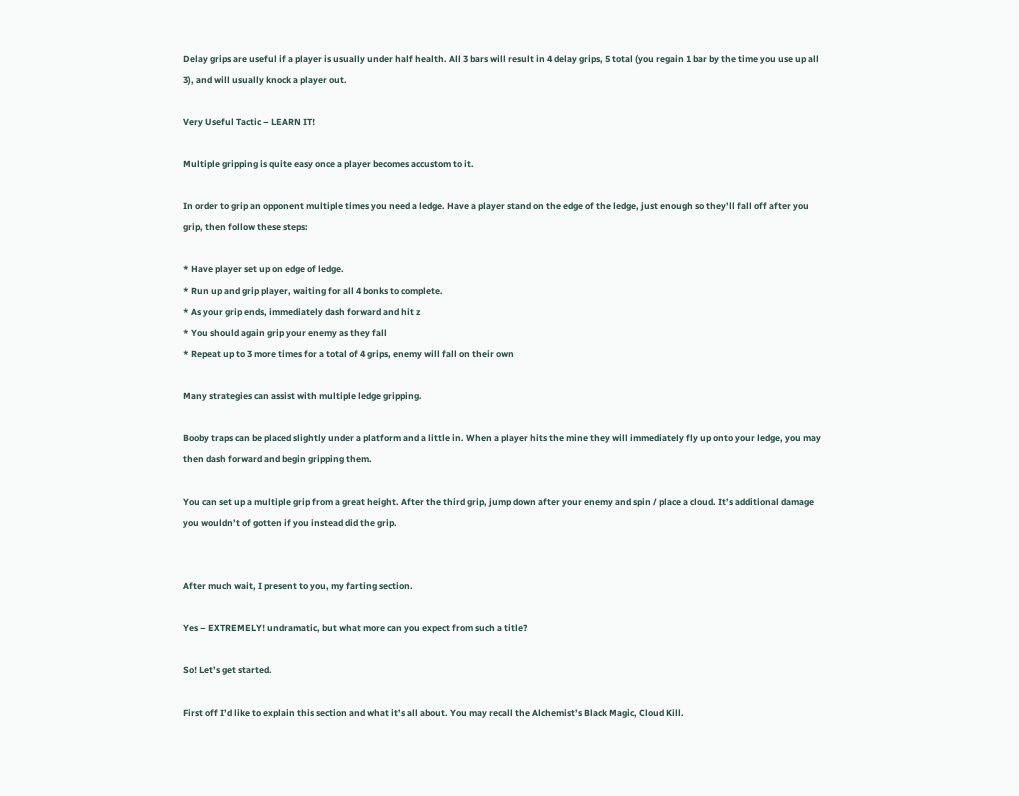Delay grips are useful if a player is usually under half health. All 3 bars will result in 4 delay grips, 5 total (you regain 1 bar by the time you use up all 3), and will usually knock a player out.

Very Useful Tactic – LEARN IT!

Multiple gripping is quite easy once a player becomes accustom to it.

In order to grip an opponent multiple times you need a ledge. Have a player stand on the edge of the ledge, just enough so they’ll fall off after you grip, then follow these steps:

* Have player set up on edge of ledge.
* Run up and grip player, waiting for all 4 bonks to complete.
* As your grip ends, immediately dash forward and hit z
* You should again grip your enemy as they fall
* Repeat up to 3 more times for a total of 4 grips, enemy will fall on their own

Many strategies can assist with multiple ledge gripping.

Booby traps can be placed slightly under a platform and a little in. When a player hits the mine they will immediately fly up onto your ledge, you may then dash forward and begin gripping them.

You can set up a multiple grip from a great height. After the third grip, jump down after your enemy and spin / place a cloud. It’s additional damage you wouldn’t of gotten if you instead did the grip.


After much wait, I present to you, my farting section.

Yes – EXTREMELY! undramatic, but what more can you expect from such a title?

So! Let’s get started.

First off I’d like to explain this section and what it’s all about. You may recall the Alchemist’s Black Magic, Cloud Kill.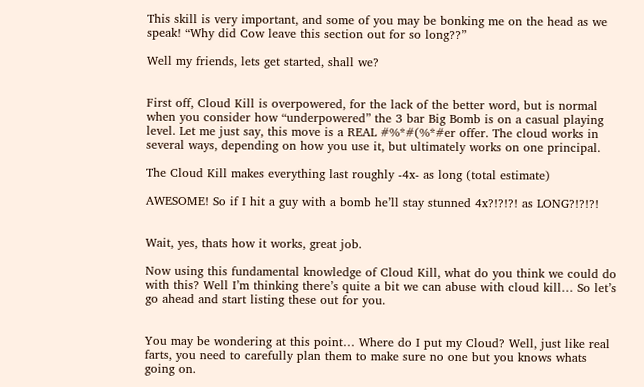This skill is very important, and some of you may be bonking me on the head as we speak! “Why did Cow leave this section out for so long??”

Well my friends, lets get started, shall we?


First off, Cloud Kill is overpowered, for the lack of the better word, but is normal when you consider how “underpowered” the 3 bar Big Bomb is on a casual playing level. Let me just say, this move is a REAL #%*#(%*#er offer. The cloud works in several ways, depending on how you use it, but ultimately works on one principal.

The Cloud Kill makes everything last roughly -4x- as long (total estimate)

AWESOME! So if I hit a guy with a bomb he’ll stay stunned 4x?!?!?! as LONG?!?!?!


Wait, yes, thats how it works, great job.

Now using this fundamental knowledge of Cloud Kill, what do you think we could do with this? Well I’m thinking there’s quite a bit we can abuse with cloud kill… So let’s go ahead and start listing these out for you.


You may be wondering at this point… Where do I put my Cloud? Well, just like real farts, you need to carefully plan them to make sure no one but you knows whats going on.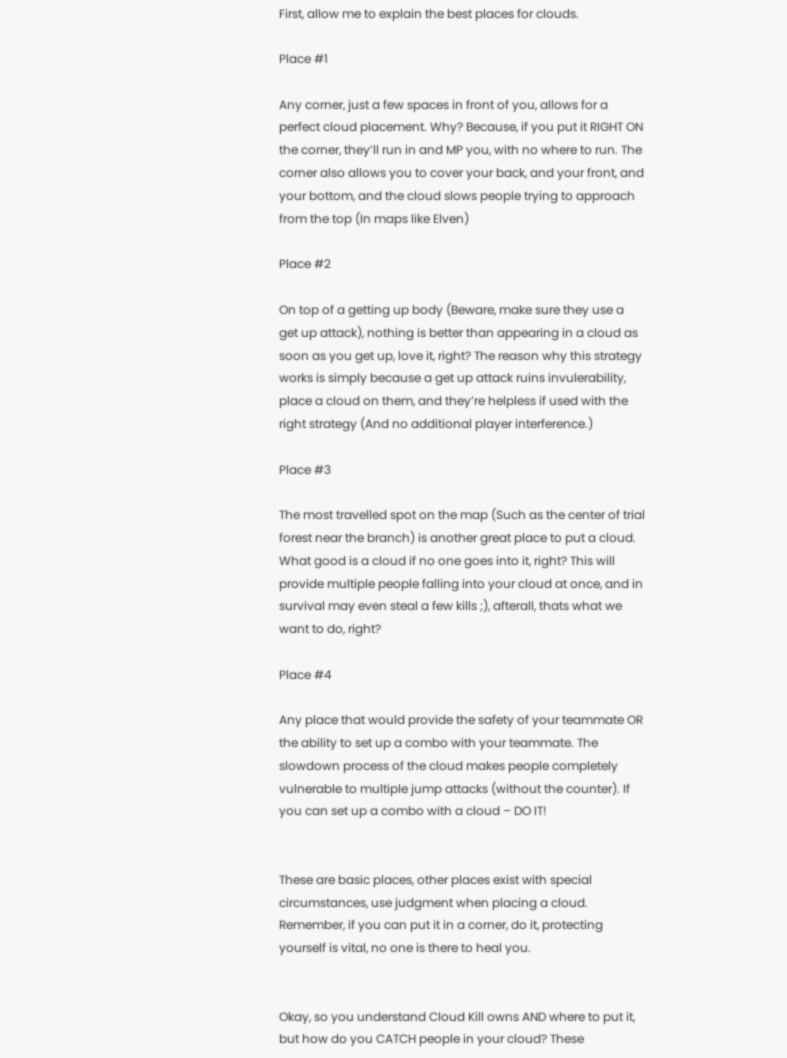First, allow me to explain the best places for clouds.

Place #1

Any corner, just a few spaces in front of you, allows for a perfect cloud placement. Why? Because, if you put it RIGHT ON the corner, they’ll run in and MP you, with no where to run. The corner also allows you to cover your back, and your front, and your bottom, and the cloud slows people trying to approach from the top (In maps like Elven)

Place #2

On top of a getting up body (Beware, make sure they use a get up attack), nothing is better than appearing in a cloud as soon as you get up, love it, right? The reason why this strategy works is simply because a get up attack ruins invulerability, place a cloud on them, and they’re helpless if used with the right strategy (And no additional player interference.)

Place #3

The most travelled spot on the map (Such as the center of trial forest near the branch) is another great place to put a cloud. What good is a cloud if no one goes into it, right? This will provide multiple people falling into your cloud at once, and in survival may even steal a few kills ;), afterall, thats what we want to do, right?

Place #4

Any place that would provide the safety of your teammate OR the ability to set up a combo with your teammate. The slowdown process of the cloud makes people completely vulnerable to multiple jump attacks (without the counter). If you can set up a combo with a cloud – DO IT!


These are basic places, other places exist with special circumstances, use judgment when placing a cloud. Remember, if you can put it in a corner, do it, protecting yourself is vital, no one is there to heal you.


Okay, so you understand Cloud Kill owns AND where to put it, but how do you CATCH people in your cloud? These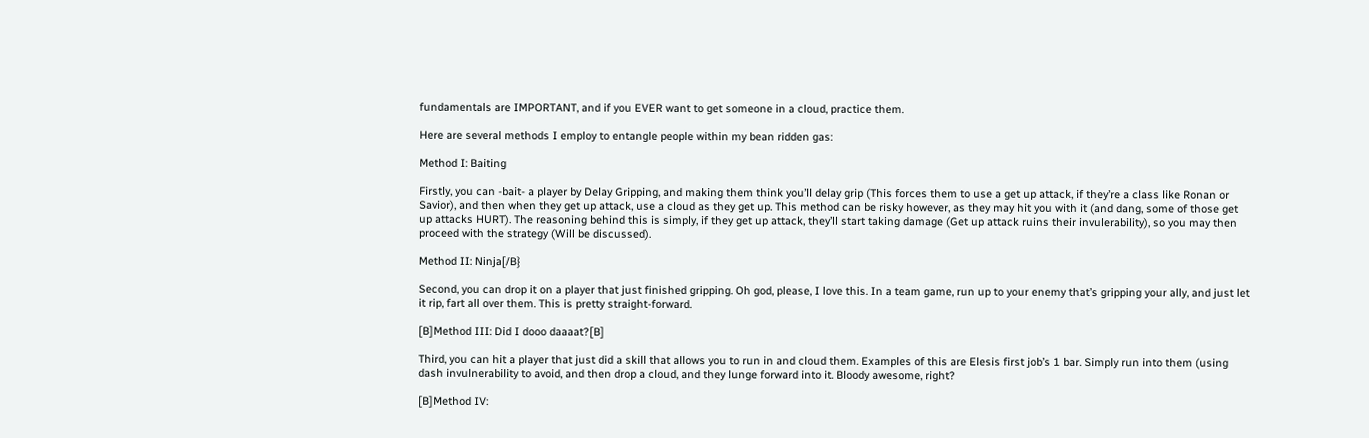fundamentals are IMPORTANT, and if you EVER want to get someone in a cloud, practice them.

Here are several methods I employ to entangle people within my bean ridden gas:

Method I: Baiting

Firstly, you can -bait- a player by Delay Gripping, and making them think you’ll delay grip (This forces them to use a get up attack, if they’re a class like Ronan or Savior), and then when they get up attack, use a cloud as they get up. This method can be risky however, as they may hit you with it (and dang, some of those get up attacks HURT). The reasoning behind this is simply, if they get up attack, they’ll start taking damage (Get up attack ruins their invulerability), so you may then proceed with the strategy (Will be discussed).

Method II: Ninja[/B}

Second, you can drop it on a player that just finished gripping. Oh god, please, I love this. In a team game, run up to your enemy that’s gripping your ally, and just let it rip, fart all over them. This is pretty straight-forward.

[B]Method III: Did I dooo daaaat?[B]

Third, you can hit a player that just did a skill that allows you to run in and cloud them. Examples of this are Elesis first job’s 1 bar. Simply run into them (using dash invulnerability to avoid, and then drop a cloud, and they lunge forward into it. Bloody awesome, right?

[B]Method IV: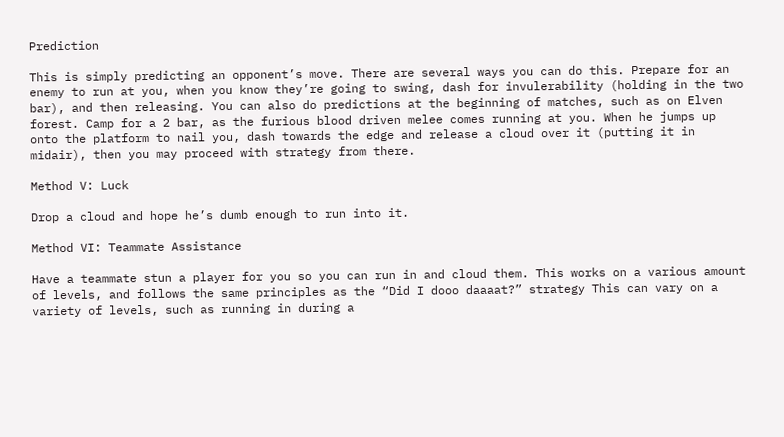Prediction

This is simply predicting an opponent’s move. There are several ways you can do this. Prepare for an enemy to run at you, when you know they’re going to swing, dash for invulerability (holding in the two bar), and then releasing. You can also do predictions at the beginning of matches, such as on Elven forest. Camp for a 2 bar, as the furious blood driven melee comes running at you. When he jumps up onto the platform to nail you, dash towards the edge and release a cloud over it (putting it in midair), then you may proceed with strategy from there.

Method V: Luck

Drop a cloud and hope he’s dumb enough to run into it.

Method VI: Teammate Assistance

Have a teammate stun a player for you so you can run in and cloud them. This works on a various amount of levels, and follows the same principles as the “Did I dooo daaaat?” strategy This can vary on a variety of levels, such as running in during a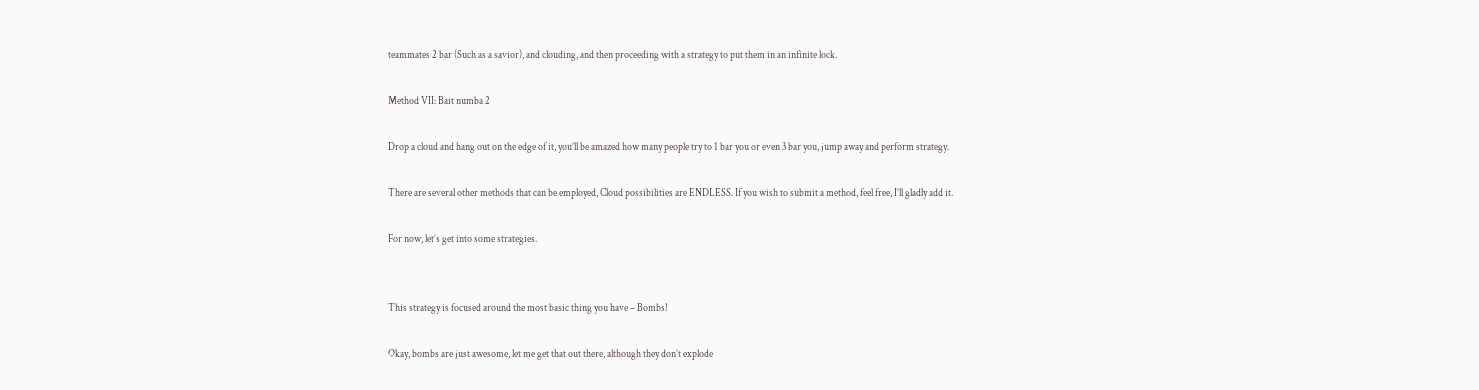teammates 2 bar (Such as a savior), and clouding, and then proceeding with a strategy to put them in an infinite lock.

Method VII: Bait numba 2

Drop a cloud and hang out on the edge of it, you’ll be amazed how many people try to 1 bar you or even 3 bar you, jump away and perform strategy.

There are several other methods that can be employed, Cloud possibilities are ENDLESS. If you wish to submit a method, feel free, I’ll gladly add it.

For now, let’s get into some strategies.


This strategy is focused around the most basic thing you have – Bombs!

Okay, bombs are just awesome, let me get that out there, although they don’t explode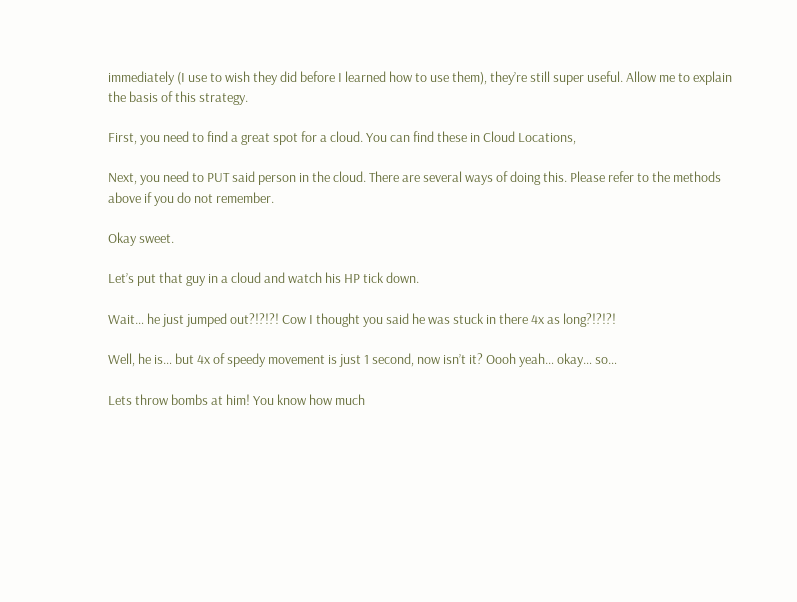immediately (I use to wish they did before I learned how to use them), they’re still super useful. Allow me to explain the basis of this strategy.

First, you need to find a great spot for a cloud. You can find these in Cloud Locations,

Next, you need to PUT said person in the cloud. There are several ways of doing this. Please refer to the methods above if you do not remember.

Okay sweet.

Let’s put that guy in a cloud and watch his HP tick down.

Wait… he just jumped out?!?!?! Cow I thought you said he was stuck in there 4x as long?!?!?!

Well, he is… but 4x of speedy movement is just 1 second, now isn’t it? Oooh yeah… okay… so…

Lets throw bombs at him! You know how much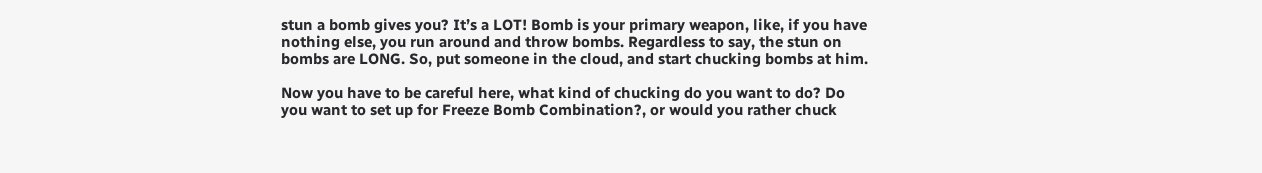stun a bomb gives you? It’s a LOT! Bomb is your primary weapon, like, if you have nothing else, you run around and throw bombs. Regardless to say, the stun on bombs are LONG. So, put someone in the cloud, and start chucking bombs at him.

Now you have to be careful here, what kind of chucking do you want to do? Do you want to set up for Freeze Bomb Combination?, or would you rather chuck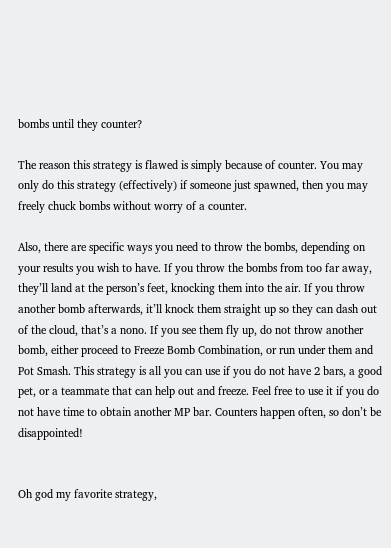bombs until they counter?

The reason this strategy is flawed is simply because of counter. You may only do this strategy (effectively) if someone just spawned, then you may freely chuck bombs without worry of a counter.

Also, there are specific ways you need to throw the bombs, depending on your results you wish to have. If you throw the bombs from too far away, they’ll land at the person’s feet, knocking them into the air. If you throw another bomb afterwards, it’ll knock them straight up so they can dash out of the cloud, that’s a nono. If you see them fly up, do not throw another bomb, either proceed to Freeze Bomb Combination, or run under them and Pot Smash. This strategy is all you can use if you do not have 2 bars, a good pet, or a teammate that can help out and freeze. Feel free to use it if you do not have time to obtain another MP bar. Counters happen often, so don’t be disappointed!


Oh god my favorite strategy,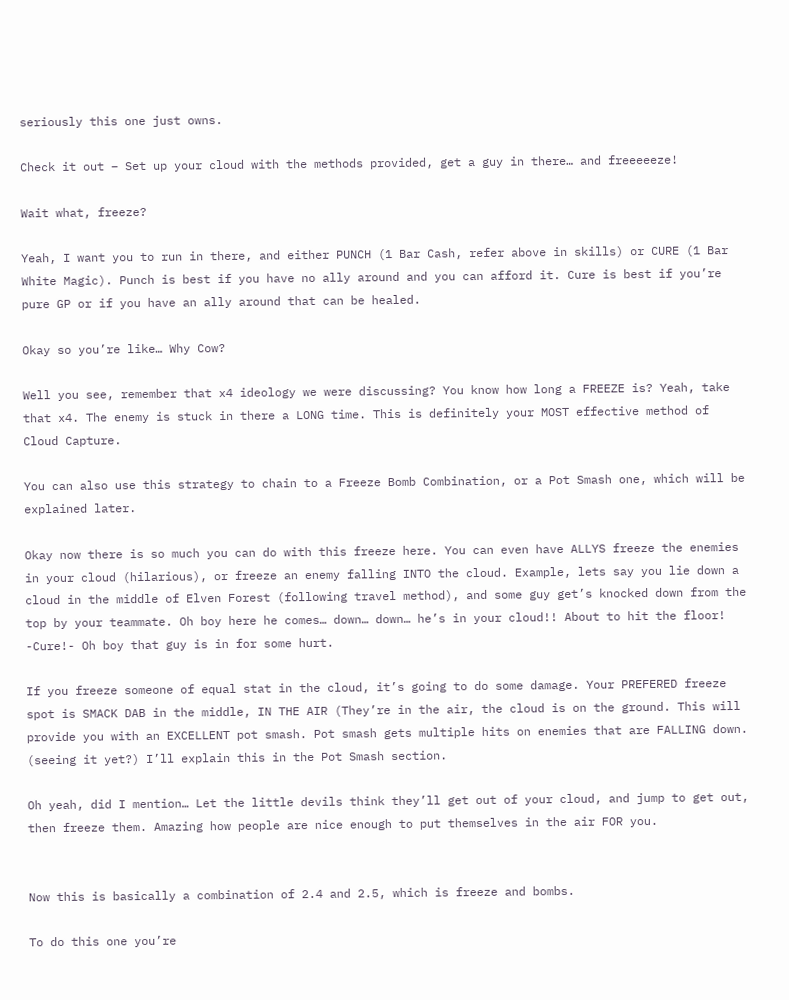seriously this one just owns.

Check it out – Set up your cloud with the methods provided, get a guy in there… and freeeeeze!

Wait what, freeze?

Yeah, I want you to run in there, and either PUNCH (1 Bar Cash, refer above in skills) or CURE (1 Bar White Magic). Punch is best if you have no ally around and you can afford it. Cure is best if you’re pure GP or if you have an ally around that can be healed.

Okay so you’re like… Why Cow?

Well you see, remember that x4 ideology we were discussing? You know how long a FREEZE is? Yeah, take that x4. The enemy is stuck in there a LONG time. This is definitely your MOST effective method of Cloud Capture.

You can also use this strategy to chain to a Freeze Bomb Combination, or a Pot Smash one, which will be explained later.

Okay now there is so much you can do with this freeze here. You can even have ALLYS freeze the enemies in your cloud (hilarious), or freeze an enemy falling INTO the cloud. Example, lets say you lie down a cloud in the middle of Elven Forest (following travel method), and some guy get’s knocked down from the top by your teammate. Oh boy here he comes… down… down… he’s in your cloud!! About to hit the floor! -Cure!- Oh boy that guy is in for some hurt.

If you freeze someone of equal stat in the cloud, it’s going to do some damage. Your PREFERED freeze spot is SMACK DAB in the middle, IN THE AIR (They’re in the air, the cloud is on the ground. This will provide you with an EXCELLENT pot smash. Pot smash gets multiple hits on enemies that are FALLING down. (seeing it yet?) I’ll explain this in the Pot Smash section.

Oh yeah, did I mention… Let the little devils think they’ll get out of your cloud, and jump to get out, then freeze them. Amazing how people are nice enough to put themselves in the air FOR you.


Now this is basically a combination of 2.4 and 2.5, which is freeze and bombs.

To do this one you’re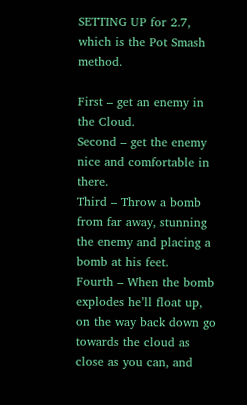SETTING UP for 2.7, which is the Pot Smash method.

First – get an enemy in the Cloud.
Second – get the enemy nice and comfortable in there.
Third – Throw a bomb from far away, stunning the enemy and placing a bomb at his feet.
Fourth – When the bomb explodes he’ll float up, on the way back down go towards the cloud as close as you can, and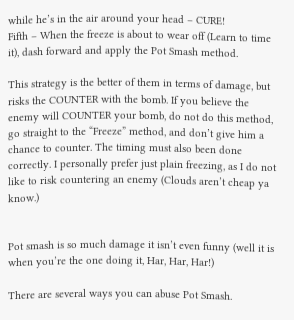while he’s in the air around your head – CURE!
Fifth – When the freeze is about to wear off (Learn to time it), dash forward and apply the Pot Smash method.

This strategy is the better of them in terms of damage, but risks the COUNTER with the bomb. If you believe the enemy will COUNTER your bomb, do not do this method, go straight to the “Freeze” method, and don’t give him a chance to counter. The timing must also been done correctly. I personally prefer just plain freezing, as I do not like to risk countering an enemy (Clouds aren’t cheap ya know.)


Pot smash is so much damage it isn’t even funny (well it is when you’re the one doing it, Har, Har, Har!)

There are several ways you can abuse Pot Smash.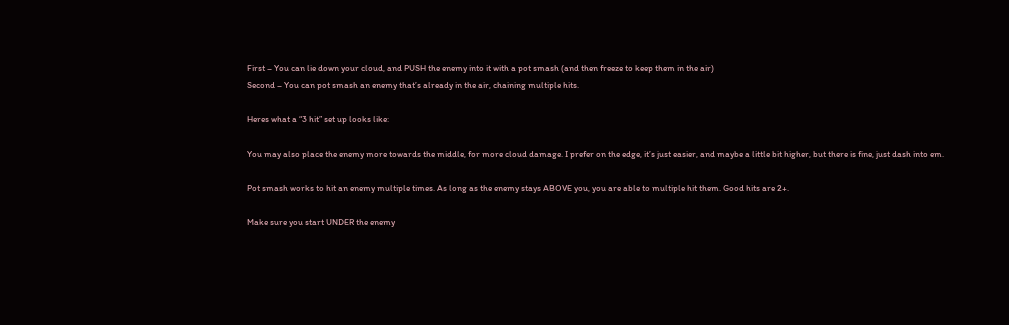First – You can lie down your cloud, and PUSH the enemy into it with a pot smash (and then freeze to keep them in the air)
Second – You can pot smash an enemy that’s already in the air, chaining multiple hits.

Heres what a “3 hit” set up looks like:

You may also place the enemy more towards the middle, for more cloud damage. I prefer on the edge, it’s just easier, and maybe a little bit higher, but there is fine, just dash into em.

Pot smash works to hit an enemy multiple times. As long as the enemy stays ABOVE you, you are able to multiple hit them. Good hits are 2+.

Make sure you start UNDER the enemy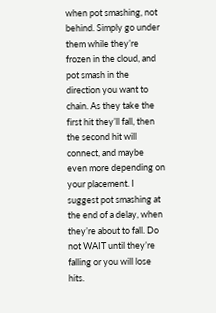when pot smashing, not behind. Simply go under them while they’re frozen in the cloud, and pot smash in the direction you want to chain. As they take the first hit they’ll fall, then the second hit will connect, and maybe even more depending on your placement. I suggest pot smashing at the end of a delay, when they’re about to fall. Do not WAIT until they’re falling or you will lose hits.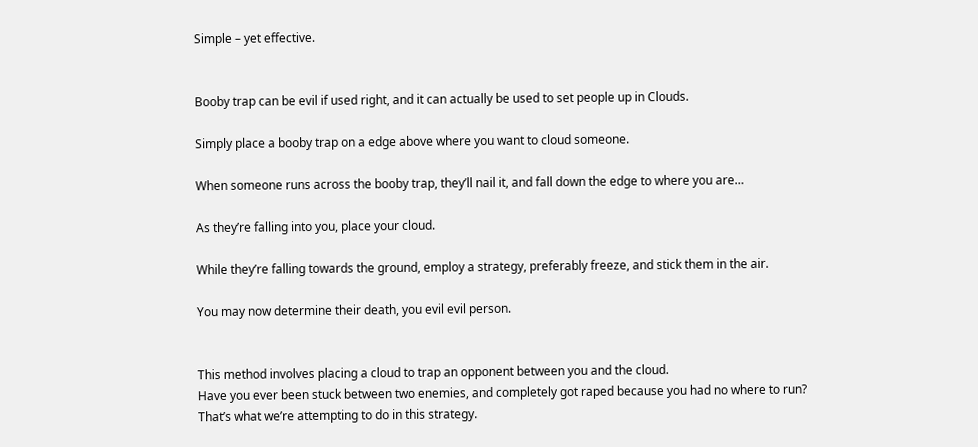Simple – yet effective.


Booby trap can be evil if used right, and it can actually be used to set people up in Clouds.

Simply place a booby trap on a edge above where you want to cloud someone.

When someone runs across the booby trap, they’ll nail it, and fall down the edge to where you are…

As they’re falling into you, place your cloud.

While they’re falling towards the ground, employ a strategy, preferably freeze, and stick them in the air.

You may now determine their death, you evil evil person.


This method involves placing a cloud to trap an opponent between you and the cloud.
Have you ever been stuck between two enemies, and completely got raped because you had no where to run?
That’s what we’re attempting to do in this strategy.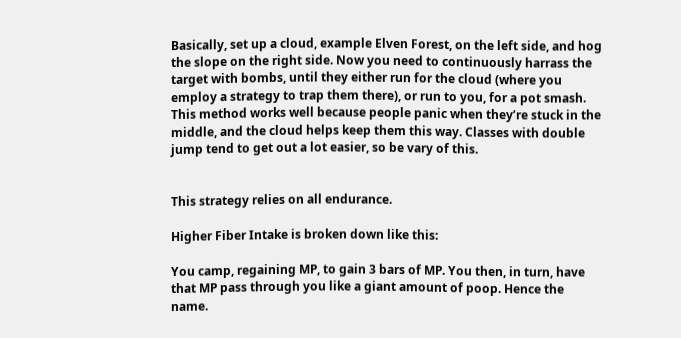Basically, set up a cloud, example Elven Forest, on the left side, and hog the slope on the right side. Now you need to continuously harrass the target with bombs, until they either run for the cloud (where you employ a strategy to trap them there), or run to you, for a pot smash.
This method works well because people panic when they’re stuck in the middle, and the cloud helps keep them this way. Classes with double jump tend to get out a lot easier, so be vary of this.


This strategy relies on all endurance.

Higher Fiber Intake is broken down like this:

You camp, regaining MP, to gain 3 bars of MP. You then, in turn, have that MP pass through you like a giant amount of poop. Hence the name.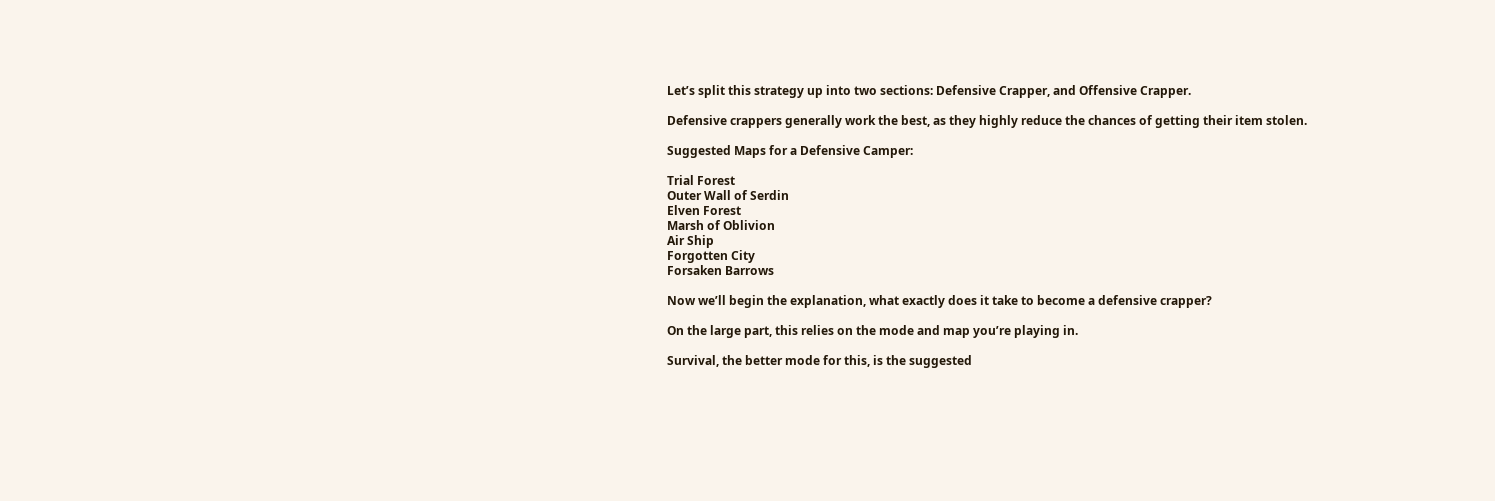Let’s split this strategy up into two sections: Defensive Crapper, and Offensive Crapper.

Defensive crappers generally work the best, as they highly reduce the chances of getting their item stolen.

Suggested Maps for a Defensive Camper:

Trial Forest
Outer Wall of Serdin
Elven Forest
Marsh of Oblivion
Air Ship
Forgotten City
Forsaken Barrows

Now we’ll begin the explanation, what exactly does it take to become a defensive crapper?

On the large part, this relies on the mode and map you’re playing in.

Survival, the better mode for this, is the suggested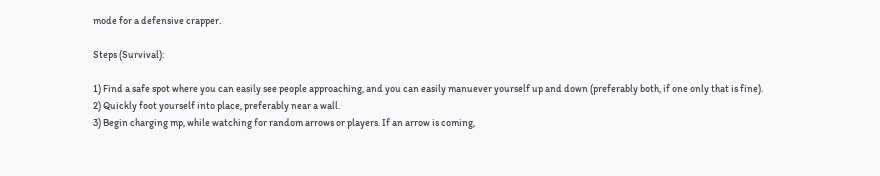mode for a defensive crapper.

Steps (Survival):

1) Find a safe spot where you can easily see people approaching, and you can easily manuever yourself up and down (preferably both, if one only that is fine).
2) Quickly foot yourself into place, preferably near a wall.
3) Begin charging mp, while watching for random arrows or players. If an arrow is coming,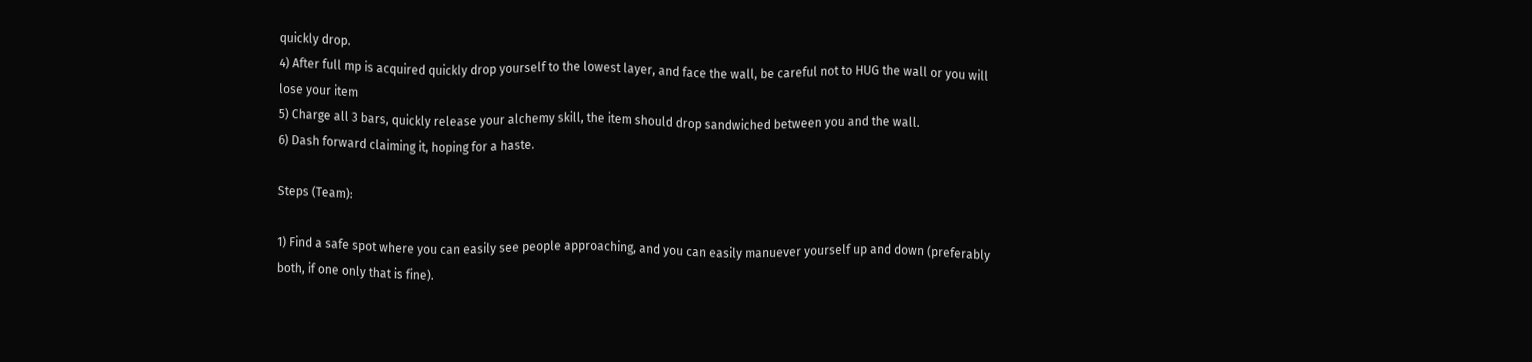quickly drop.
4) After full mp is acquired quickly drop yourself to the lowest layer, and face the wall, be careful not to HUG the wall or you will lose your item
5) Charge all 3 bars, quickly release your alchemy skill, the item should drop sandwiched between you and the wall.
6) Dash forward claiming it, hoping for a haste.

Steps (Team):

1) Find a safe spot where you can easily see people approaching, and you can easily manuever yourself up and down (preferably both, if one only that is fine).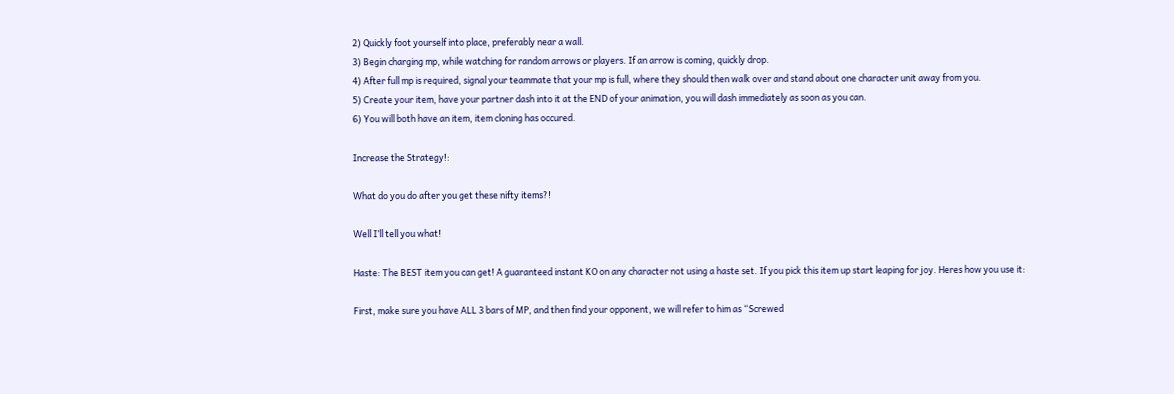2) Quickly foot yourself into place, preferably near a wall.
3) Begin charging mp, while watching for random arrows or players. If an arrow is coming, quickly drop.
4) After full mp is required, signal your teammate that your mp is full, where they should then walk over and stand about one character unit away from you.
5) Create your item, have your partner dash into it at the END of your animation, you will dash immediately as soon as you can.
6) You will both have an item, item cloning has occured.

Increase the Strategy!:

What do you do after you get these nifty items?!

Well I’ll tell you what!

Haste: The BEST item you can get! A guaranteed instant KO on any character not using a haste set. If you pick this item up start leaping for joy. Heres how you use it:

First, make sure you have ALL 3 bars of MP, and then find your opponent, we will refer to him as “Screwed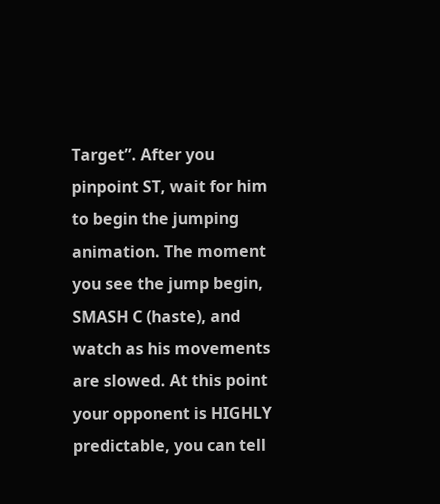Target”. After you pinpoint ST, wait for him to begin the jumping animation. The moment you see the jump begin, SMASH C (haste), and watch as his movements are slowed. At this point your opponent is HIGHLY predictable, you can tell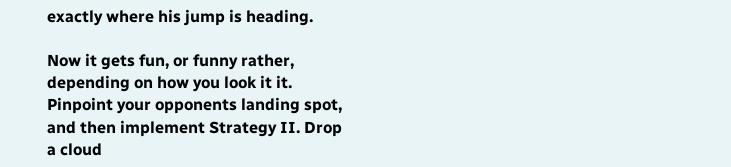exactly where his jump is heading.

Now it gets fun, or funny rather, depending on how you look it it. Pinpoint your opponents landing spot, and then implement Strategy II. Drop a cloud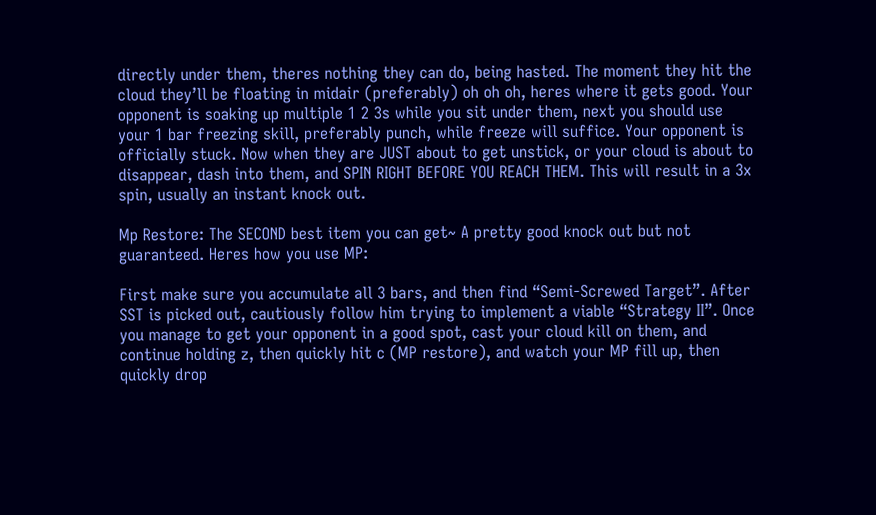directly under them, theres nothing they can do, being hasted. The moment they hit the cloud they’ll be floating in midair (preferably) oh oh oh, heres where it gets good. Your opponent is soaking up multiple 1 2 3s while you sit under them, next you should use your 1 bar freezing skill, preferably punch, while freeze will suffice. Your opponent is officially stuck. Now when they are JUST about to get unstick, or your cloud is about to disappear, dash into them, and SPIN RIGHT BEFORE YOU REACH THEM. This will result in a 3x spin, usually an instant knock out.

Mp Restore: The SECOND best item you can get~ A pretty good knock out but not guaranteed. Heres how you use MP:

First make sure you accumulate all 3 bars, and then find “Semi-Screwed Target”. After SST is picked out, cautiously follow him trying to implement a viable “Strategy II”. Once you manage to get your opponent in a good spot, cast your cloud kill on them, and continue holding z, then quickly hit c (MP restore), and watch your MP fill up, then quickly drop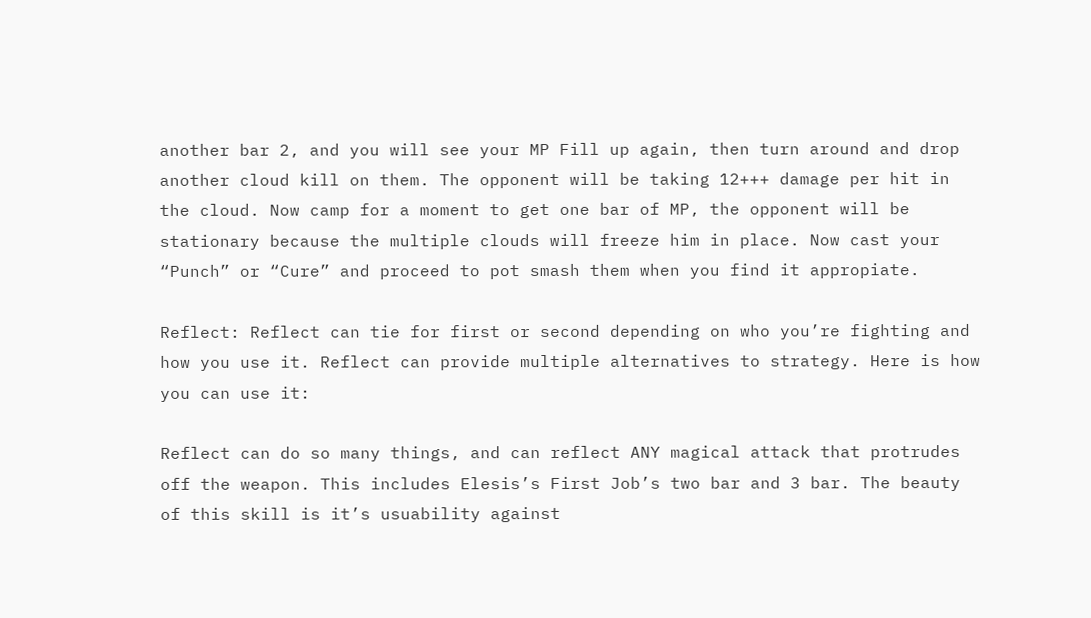another bar 2, and you will see your MP Fill up again, then turn around and drop another cloud kill on them. The opponent will be taking 12+++ damage per hit in the cloud. Now camp for a moment to get one bar of MP, the opponent will be stationary because the multiple clouds will freeze him in place. Now cast your “Punch” or “Cure” and proceed to pot smash them when you find it appropiate.

Reflect: Reflect can tie for first or second depending on who you’re fighting and how you use it. Reflect can provide multiple alternatives to strategy. Here is how you can use it:

Reflect can do so many things, and can reflect ANY magical attack that protrudes off the weapon. This includes Elesis’s First Job’s two bar and 3 bar. The beauty of this skill is it’s usuability against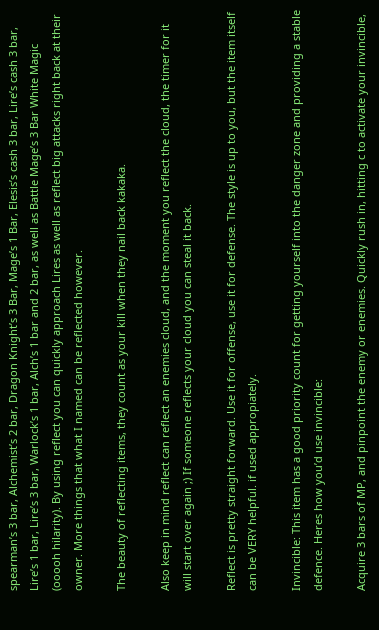spearman’s 3 bar, Alchemist’s 2 bar, Dragon Knight’s 3 Bar, Mage’s 1 Bar, Elesis’s cash 3 bar, Lire’s cash 3 bar, Lire’s 1 bar, Lire’s 3 bar, Warlock’s 1 bar, Alch’s 1 bar and 2 bar, as well as Battle Mage’s 3 Bar White Magic (ooooh hilarity). By using reflect you can quickly approach Lires as well as reflect big attacks right back at their owner. More things that what I named can be reflected however.

The beauty of reflecting items, they count as your kill when they nail back kakaka.

Also keep in mind reflect can reflect an enemies cloud, and the moment you reflect the cloud, the timer for it will start over again ;) If someone reflects your cloud you can steal it back.

Reflect is pretty straight forward. Use it for offense, use it for defense. The style is up to you, but the item itself can be VERY helpful. if used appropiately.

Invincible: This item has a good priority count for getting yourself into the danger zone and providing a stable defence. Heres how you’d use invincible:

Acquire 3 bars of MP, and pinpoint the enemy or enemies. Quickly rush in, hitting c to activate your invincible,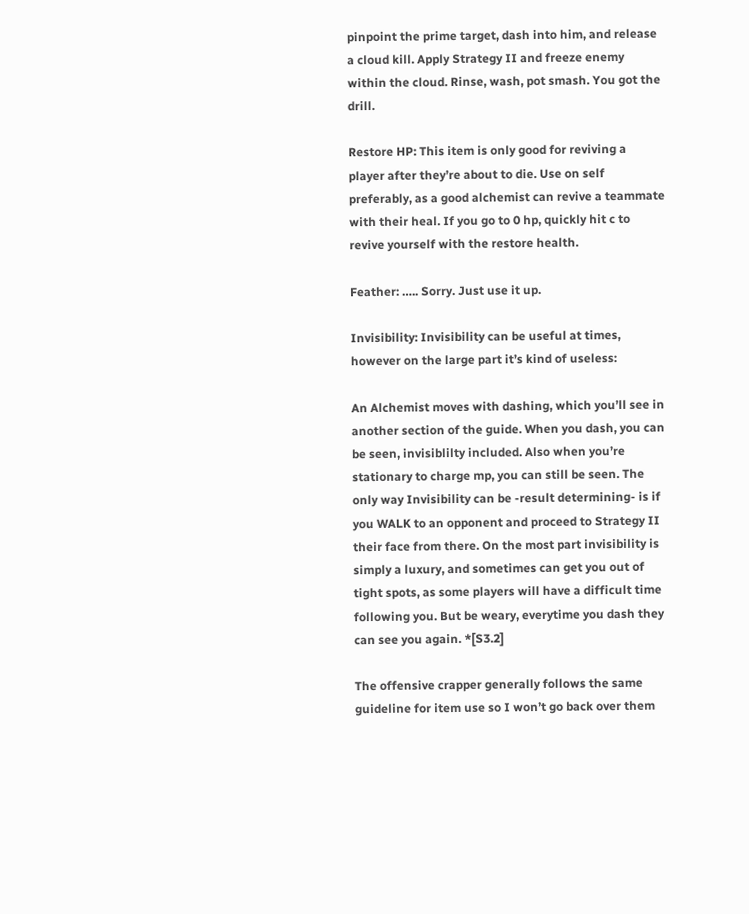pinpoint the prime target, dash into him, and release a cloud kill. Apply Strategy II and freeze enemy within the cloud. Rinse, wash, pot smash. You got the drill.

Restore HP: This item is only good for reviving a player after they’re about to die. Use on self preferably, as a good alchemist can revive a teammate with their heal. If you go to 0 hp, quickly hit c to revive yourself with the restore health.

Feather: ….. Sorry. Just use it up.

Invisibility: Invisibility can be useful at times, however on the large part it’s kind of useless:

An Alchemist moves with dashing, which you’ll see in another section of the guide. When you dash, you can be seen, invisiblilty included. Also when you’re stationary to charge mp, you can still be seen. The only way Invisibility can be -result determining- is if you WALK to an opponent and proceed to Strategy II their face from there. On the most part invisibility is simply a luxury, and sometimes can get you out of tight spots, as some players will have a difficult time following you. But be weary, everytime you dash they can see you again. *[S3.2]

The offensive crapper generally follows the same guideline for item use so I won’t go back over them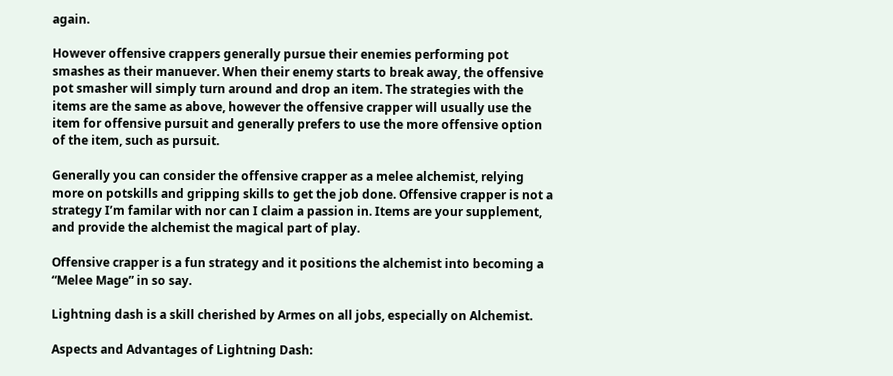again.

However offensive crappers generally pursue their enemies performing pot smashes as their manuever. When their enemy starts to break away, the offensive pot smasher will simply turn around and drop an item. The strategies with the items are the same as above, however the offensive crapper will usually use the item for offensive pursuit and generally prefers to use the more offensive option of the item, such as pursuit.

Generally you can consider the offensive crapper as a melee alchemist, relying more on potskills and gripping skills to get the job done. Offensive crapper is not a strategy I’m familar with nor can I claim a passion in. Items are your supplement, and provide the alchemist the magical part of play.

Offensive crapper is a fun strategy and it positions the alchemist into becoming a “Melee Mage” in so say.

Lightning dash is a skill cherished by Armes on all jobs, especially on Alchemist.

Aspects and Advantages of Lightning Dash: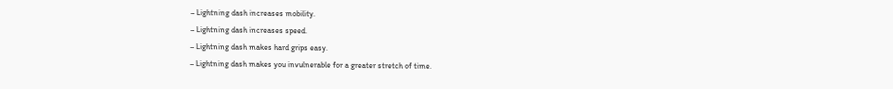– Lightning dash increases mobility.
– Lightning dash increases speed.
– Lightning dash makes hard grips easy.
– Lightning dash makes you invulnerable for a greater stretch of time.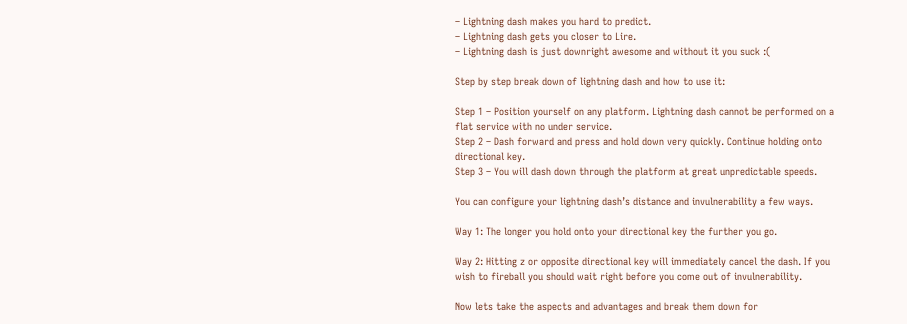– Lightning dash makes you hard to predict.
– Lightning dash gets you closer to Lire.
– Lightning dash is just downright awesome and without it you suck :(

Step by step break down of lightning dash and how to use it:

Step 1 – Position yourself on any platform. Lightning dash cannot be performed on a flat service with no under service.
Step 2 – Dash forward and press and hold down very quickly. Continue holding onto directional key.
Step 3 – You will dash down through the platform at great unpredictable speeds.

You can configure your lightning dash’s distance and invulnerability a few ways.

Way 1: The longer you hold onto your directional key the further you go.

Way 2: Hitting z or opposite directional key will immediately cancel the dash. If you wish to fireball you should wait right before you come out of invulnerability.

Now lets take the aspects and advantages and break them down for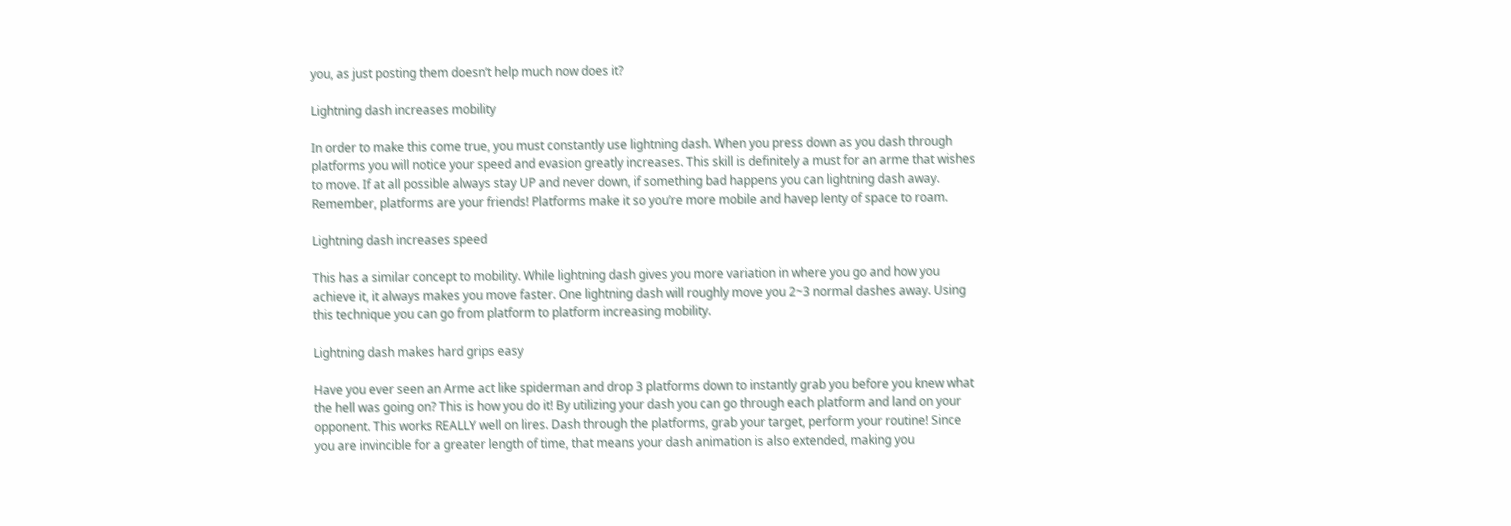you, as just posting them doesn’t help much now does it?

Lightning dash increases mobility

In order to make this come true, you must constantly use lightning dash. When you press down as you dash through platforms you will notice your speed and evasion greatly increases. This skill is definitely a must for an arme that wishes to move. If at all possible always stay UP and never down, if something bad happens you can lightning dash away. Remember, platforms are your friends! Platforms make it so you’re more mobile and havep lenty of space to roam.

Lightning dash increases speed

This has a similar concept to mobility. While lightning dash gives you more variation in where you go and how you achieve it, it always makes you move faster. One lightning dash will roughly move you 2~3 normal dashes away. Using this technique you can go from platform to platform increasing mobility.

Lightning dash makes hard grips easy

Have you ever seen an Arme act like spiderman and drop 3 platforms down to instantly grab you before you knew what the hell was going on? This is how you do it! By utilizing your dash you can go through each platform and land on your opponent. This works REALLY well on lires. Dash through the platforms, grab your target, perform your routine! Since you are invincible for a greater length of time, that means your dash animation is also extended, making you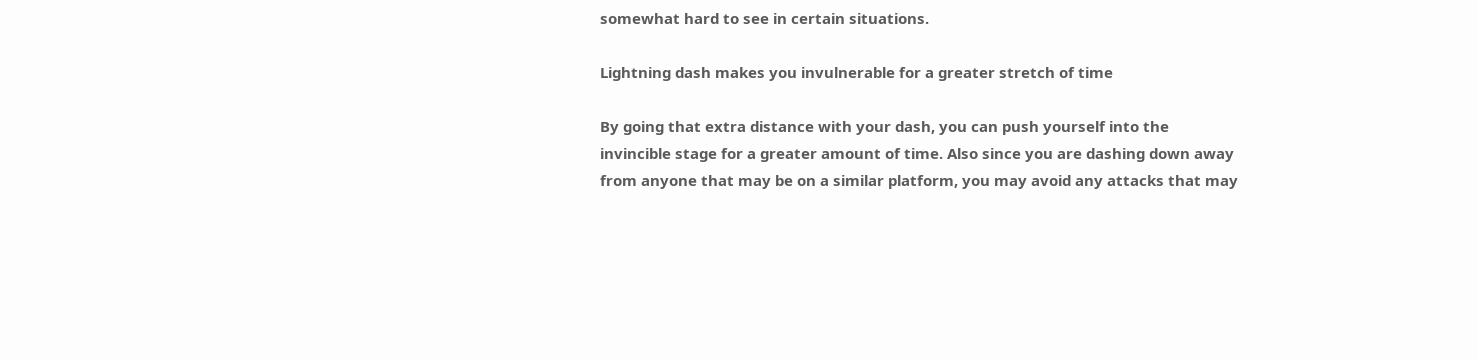somewhat hard to see in certain situations.

Lightning dash makes you invulnerable for a greater stretch of time

By going that extra distance with your dash, you can push yourself into the invincible stage for a greater amount of time. Also since you are dashing down away from anyone that may be on a similar platform, you may avoid any attacks that may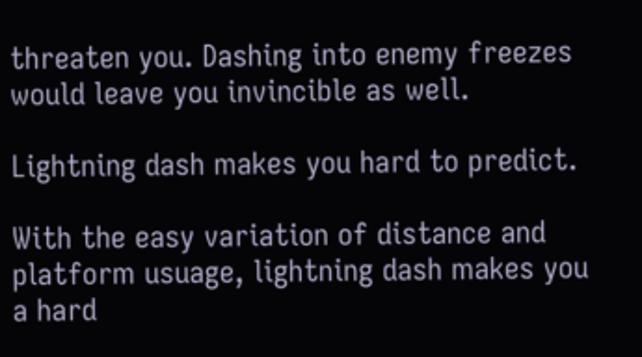threaten you. Dashing into enemy freezes would leave you invincible as well.

Lightning dash makes you hard to predict.

With the easy variation of distance and platform usuage, lightning dash makes you a hard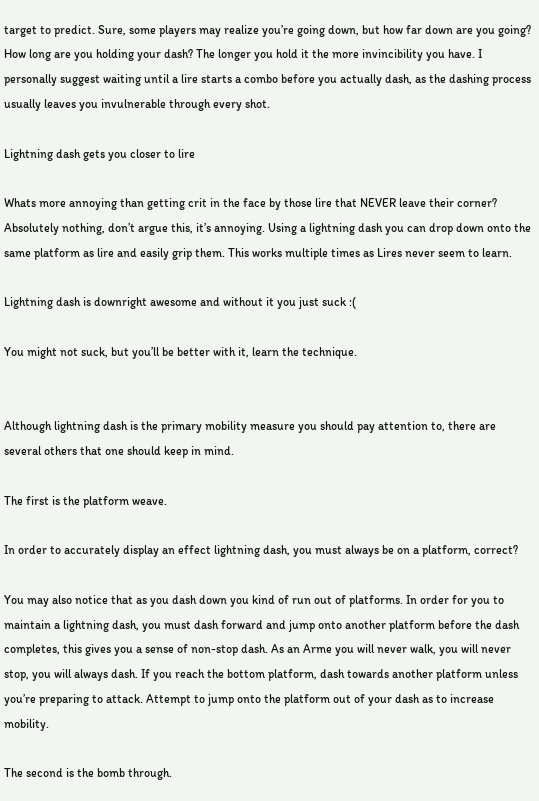target to predict. Sure, some players may realize you’re going down, but how far down are you going? How long are you holding your dash? The longer you hold it the more invincibility you have. I personally suggest waiting until a lire starts a combo before you actually dash, as the dashing process usually leaves you invulnerable through every shot.

Lightning dash gets you closer to lire

Whats more annoying than getting crit in the face by those lire that NEVER leave their corner? Absolutely nothing, don’t argue this, it’s annoying. Using a lightning dash you can drop down onto the same platform as lire and easily grip them. This works multiple times as Lires never seem to learn.

Lightning dash is downright awesome and without it you just suck :(

You might not suck, but you’ll be better with it, learn the technique.


Although lightning dash is the primary mobility measure you should pay attention to, there are several others that one should keep in mind.

The first is the platform weave.

In order to accurately display an effect lightning dash, you must always be on a platform, correct?

You may also notice that as you dash down you kind of run out of platforms. In order for you to maintain a lightning dash, you must dash forward and jump onto another platform before the dash completes, this gives you a sense of non-stop dash. As an Arme you will never walk, you will never stop, you will always dash. If you reach the bottom platform, dash towards another platform unless you’re preparing to attack. Attempt to jump onto the platform out of your dash as to increase mobility.

The second is the bomb through.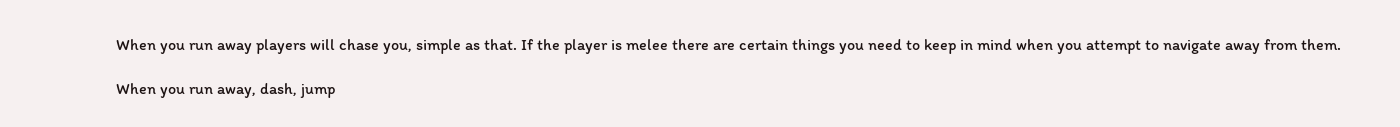When you run away players will chase you, simple as that. If the player is melee there are certain things you need to keep in mind when you attempt to navigate away from them.

When you run away, dash, jump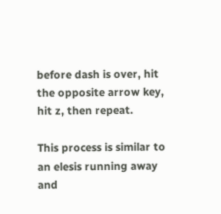before dash is over, hit the opposite arrow key, hit z, then repeat.

This process is similar to an elesis running away and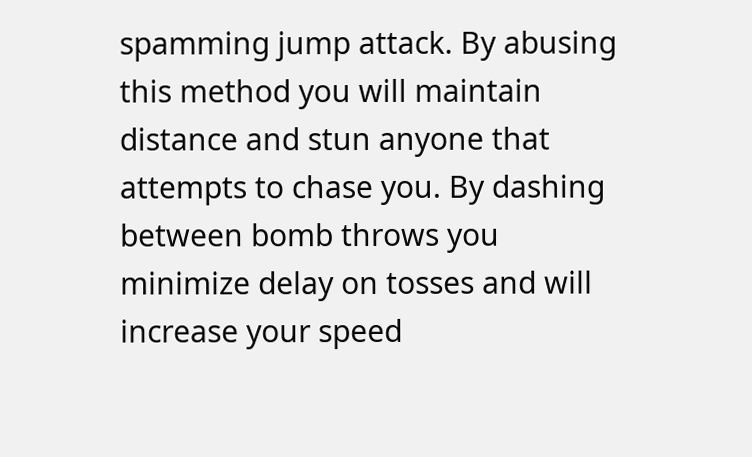spamming jump attack. By abusing this method you will maintain distance and stun anyone that attempts to chase you. By dashing between bomb throws you minimize delay on tosses and will increase your speed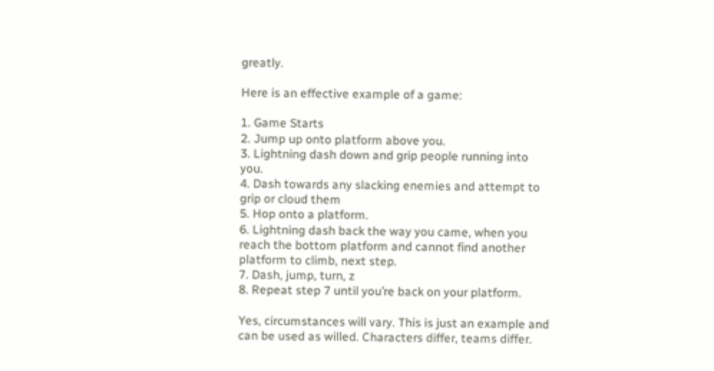greatly.

Here is an effective example of a game:

1. Game Starts
2. Jump up onto platform above you.
3. Lightning dash down and grip people running into you.
4. Dash towards any slacking enemies and attempt to grip or cloud them
5. Hop onto a platform.
6. Lightning dash back the way you came, when you reach the bottom platform and cannot find another platform to climb, next step.
7. Dash, jump, turn, z
8. Repeat step 7 until you’re back on your platform.

Yes, circumstances will vary. This is just an example and can be used as willed. Characters differ, teams differ.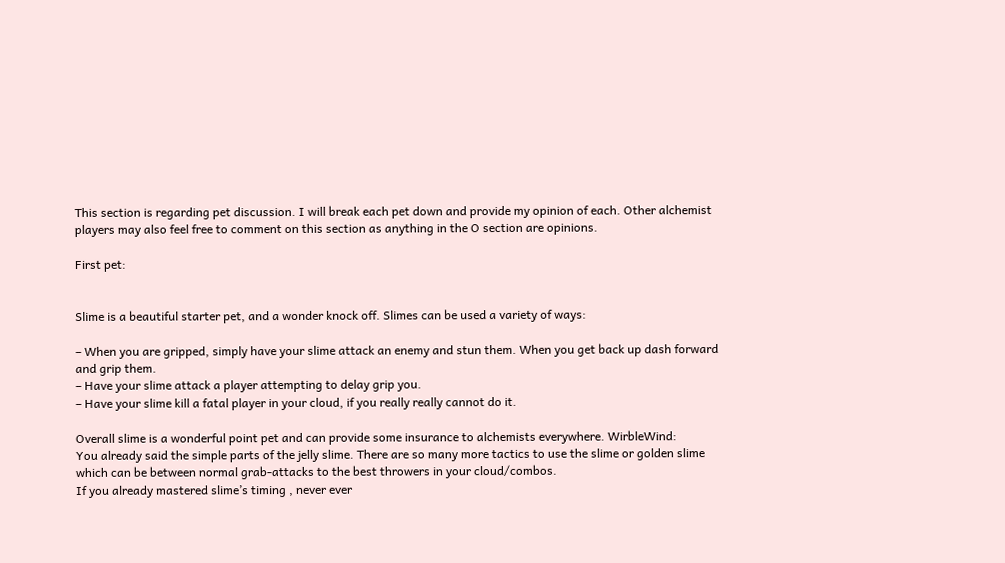This section is regarding pet discussion. I will break each pet down and provide my opinion of each. Other alchemist players may also feel free to comment on this section as anything in the O section are opinions.

First pet:


Slime is a beautiful starter pet, and a wonder knock off. Slimes can be used a variety of ways:

– When you are gripped, simply have your slime attack an enemy and stun them. When you get back up dash forward and grip them.
– Have your slime attack a player attempting to delay grip you.
– Have your slime kill a fatal player in your cloud, if you really really cannot do it.

Overall slime is a wonderful point pet and can provide some insurance to alchemists everywhere. WirbleWind:
You already said the simple parts of the jelly slime. There are so many more tactics to use the slime or golden slime which can be between normal grab-attacks to the best throwers in your cloud/combos.
If you already mastered slime’s timing , never ever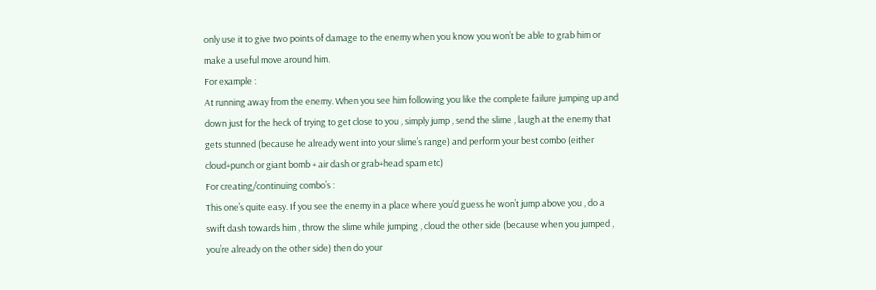only use it to give two points of damage to the enemy when you know you won’t be able to grab him or make a useful move around him.
For example :
At running away from the enemy. When you see him following you like the complete failure jumping up and down just for the heck of trying to get close to you , simply jump , send the slime , laugh at the enemy that gets stunned (because he already went into your slime’s range) and perform your best combo (either cloud+punch or giant bomb + air dash or grab+head spam etc)
For creating/continuing combo’s :
This one’s quite easy. If you see the enemy in a place where you’d guess he won’t jump above you , do a swift dash towards him , throw the slime while jumping , cloud the other side (because when you jumped , you’re already on the other side) then do your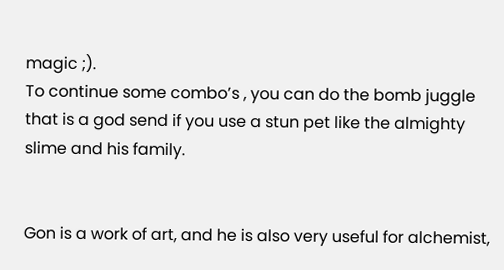magic ;).
To continue some combo’s , you can do the bomb juggle that is a god send if you use a stun pet like the almighty slime and his family.


Gon is a work of art, and he is also very useful for alchemist,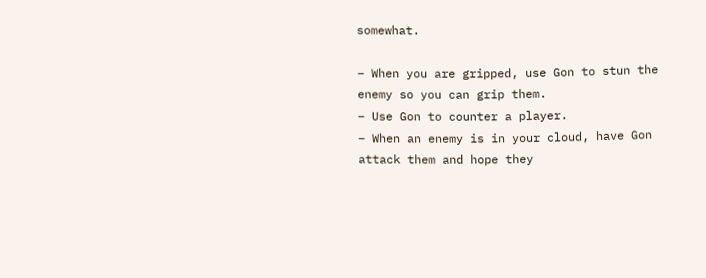somewhat.

– When you are gripped, use Gon to stun the enemy so you can grip them.
– Use Gon to counter a player.
– When an enemy is in your cloud, have Gon attack them and hope they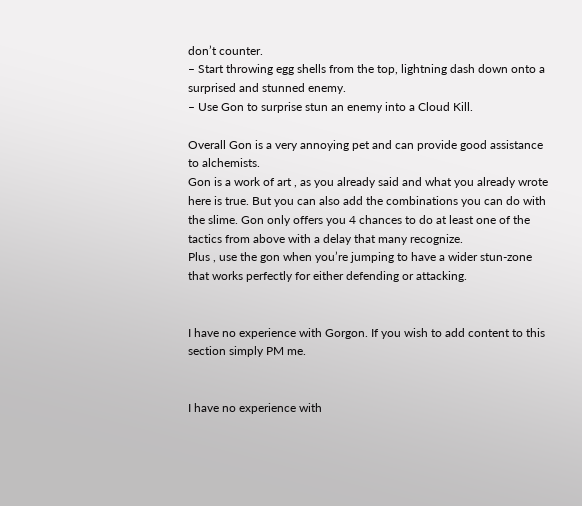don’t counter.
– Start throwing egg shells from the top, lightning dash down onto a surprised and stunned enemy.
– Use Gon to surprise stun an enemy into a Cloud Kill.

Overall Gon is a very annoying pet and can provide good assistance to alchemists.
Gon is a work of art , as you already said and what you already wrote here is true. But you can also add the combinations you can do with the slime. Gon only offers you 4 chances to do at least one of the tactics from above with a delay that many recognize.
Plus , use the gon when you’re jumping to have a wider stun-zone that works perfectly for either defending or attacking.


I have no experience with Gorgon. If you wish to add content to this section simply PM me.


I have no experience with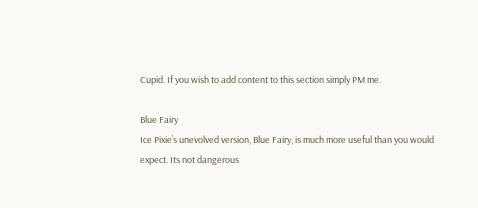Cupid. If you wish to add content to this section simply PM me.

Blue Fairy
Ice Pixie’s unevolved version, Blue Fairy, is much more useful than you would expect. Its not dangerous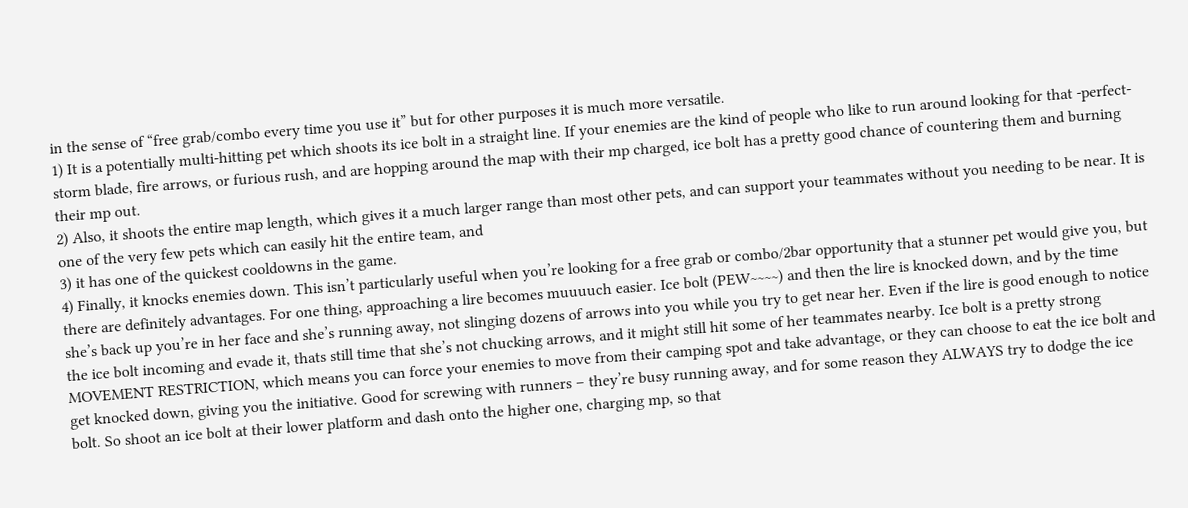in the sense of “free grab/combo every time you use it” but for other purposes it is much more versatile.
1) It is a potentially multi-hitting pet which shoots its ice bolt in a straight line. If your enemies are the kind of people who like to run around looking for that -perfect- storm blade, fire arrows, or furious rush, and are hopping around the map with their mp charged, ice bolt has a pretty good chance of countering them and burning their mp out.
2) Also, it shoots the entire map length, which gives it a much larger range than most other pets, and can support your teammates without you needing to be near. It is one of the very few pets which can easily hit the entire team, and
3) it has one of the quickest cooldowns in the game.
4) Finally, it knocks enemies down. This isn’t particularly useful when you’re looking for a free grab or combo/2bar opportunity that a stunner pet would give you, but there are definitely advantages. For one thing, approaching a lire becomes muuuuch easier. Ice bolt (PEW~~~~) and then the lire is knocked down, and by the time she’s back up you’re in her face and she’s running away, not slinging dozens of arrows into you while you try to get near her. Even if the lire is good enough to notice the ice bolt incoming and evade it, thats still time that she’s not chucking arrows, and it might still hit some of her teammates nearby. Ice bolt is a pretty strong MOVEMENT RESTRICTION, which means you can force your enemies to move from their camping spot and take advantage, or they can choose to eat the ice bolt and get knocked down, giving you the initiative. Good for screwing with runners – they’re busy running away, and for some reason they ALWAYS try to dodge the ice bolt. So shoot an ice bolt at their lower platform and dash onto the higher one, charging mp, so that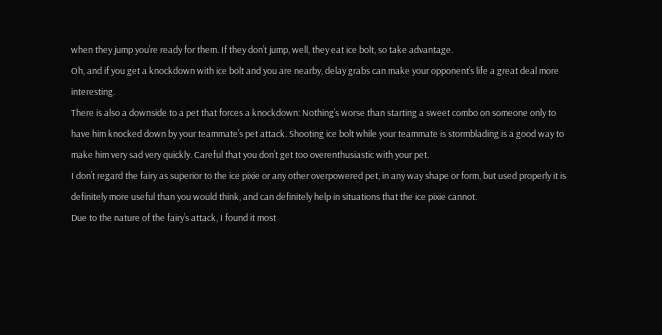when they jump you’re ready for them. If they don’t jump, well, they eat ice bolt, so take advantage.
Oh, and if you get a knockdown with ice bolt and you are nearby, delay grabs can make your opponent’s life a great deal more interesting.
There is also a downside to a pet that forces a knockdown: Nothing’s worse than starting a sweet combo on someone only to have him knocked down by your teammate’s pet attack. Shooting ice bolt while your teammate is stormblading is a good way to make him very sad very quickly. Careful that you don’t get too overenthusiastic with your pet.
I don’t regard the fairy as superior to the ice pixie or any other overpowered pet, in any way shape or form, but used properly it is definitely more useful than you would think, and can definitely help in situations that the ice pixie cannot.
Due to the nature of the fairy’s attack, I found it most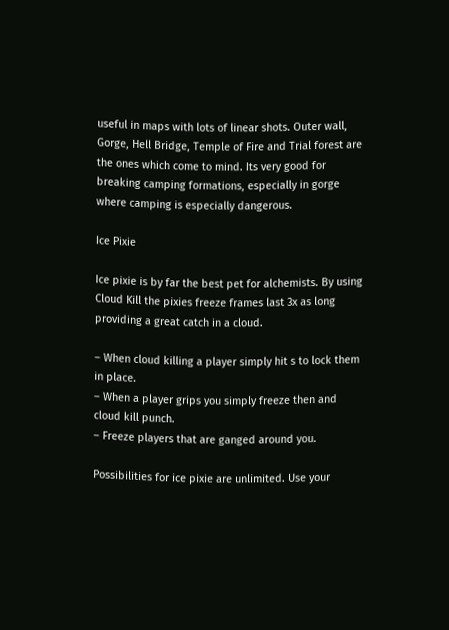useful in maps with lots of linear shots. Outer wall, Gorge, Hell Bridge, Temple of Fire and Trial forest are the ones which come to mind. Its very good for breaking camping formations, especially in gorge where camping is especially dangerous.

Ice Pixie

Ice pixie is by far the best pet for alchemists. By using Cloud Kill the pixies freeze frames last 3x as long providing a great catch in a cloud.

– When cloud killing a player simply hit s to lock them in place.
– When a player grips you simply freeze then and cloud kill punch.
– Freeze players that are ganged around you.

Possibilities for ice pixie are unlimited. Use your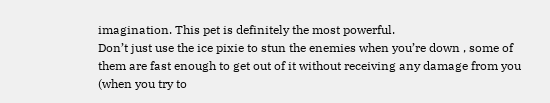imagination. This pet is definitely the most powerful.
Don’t just use the ice pixie to stun the enemies when you’re down , some of them are fast enough to get out of it without receiving any damage from you (when you try to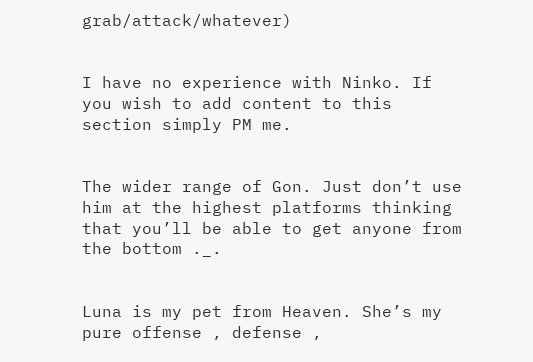grab/attack/whatever)


I have no experience with Ninko. If you wish to add content to this section simply PM me.


The wider range of Gon. Just don’t use him at the highest platforms thinking that you’ll be able to get anyone from the bottom ._.


Luna is my pet from Heaven. She’s my pure offense , defense ,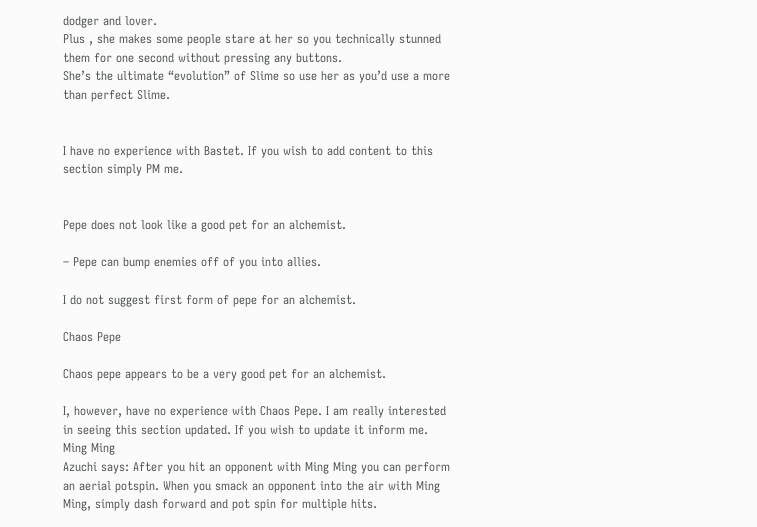dodger and lover.
Plus , she makes some people stare at her so you technically stunned them for one second without pressing any buttons.
She’s the ultimate “evolution” of Slime so use her as you’d use a more than perfect Slime.


I have no experience with Bastet. If you wish to add content to this section simply PM me.


Pepe does not look like a good pet for an alchemist.

– Pepe can bump enemies off of you into allies.

I do not suggest first form of pepe for an alchemist.

Chaos Pepe

Chaos pepe appears to be a very good pet for an alchemist.

I, however, have no experience with Chaos Pepe. I am really interested in seeing this section updated. If you wish to update it inform me.
Ming Ming
Azuchi says: After you hit an opponent with Ming Ming you can perform an aerial potspin. When you smack an opponent into the air with Ming Ming, simply dash forward and pot spin for multiple hits.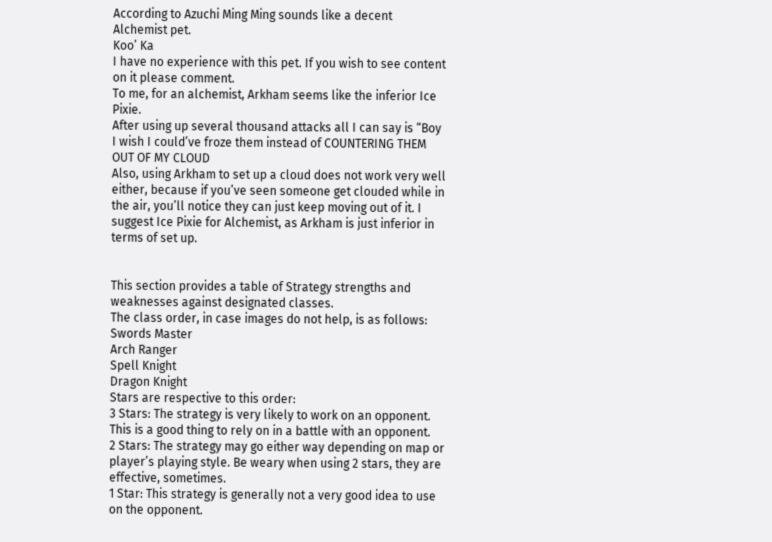According to Azuchi Ming Ming sounds like a decent Alchemist pet.
Koo’ Ka
I have no experience with this pet. If you wish to see content on it please comment.
To me, for an alchemist, Arkham seems like the inferior Ice Pixie.
After using up several thousand attacks all I can say is “Boy I wish I could’ve froze them instead of COUNTERING THEM OUT OF MY CLOUD
Also, using Arkham to set up a cloud does not work very well either, because if you’ve seen someone get clouded while in the air, you’ll notice they can just keep moving out of it. I suggest Ice Pixie for Alchemist, as Arkham is just inferior in terms of set up.


This section provides a table of Strategy strengths and weaknesses against designated classes.
The class order, in case images do not help, is as follows:
Swords Master
Arch Ranger
Spell Knight
Dragon Knight
Stars are respective to this order:
3 Stars: The strategy is very likely to work on an opponent. This is a good thing to rely on in a battle with an opponent.
2 Stars: The strategy may go either way depending on map or player’s playing style. Be weary when using 2 stars, they are effective, sometimes.
1 Star: This strategy is generally not a very good idea to use on the opponent.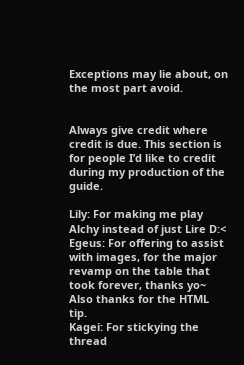Exceptions may lie about, on the most part avoid.


Always give credit where credit is due. This section is for people I’d like to credit during my production of the guide.

Lily: For making me play Alchy instead of just Lire D:<
Egeus: For offering to assist with images, for the major revamp on the table that took forever, thanks yo~ Also thanks for the HTML tip.
Kagei: For stickying the thread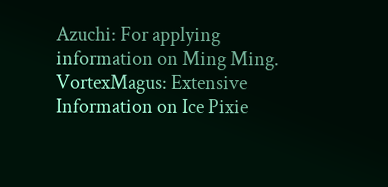Azuchi: For applying information on Ming Ming.
VortexMagus: Extensive Information on Ice Pixie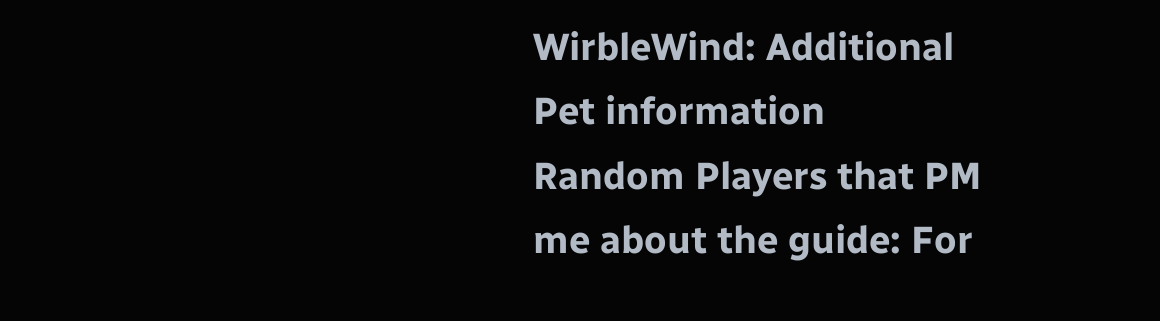WirbleWind: Additional Pet information
Random Players that PM me about the guide: For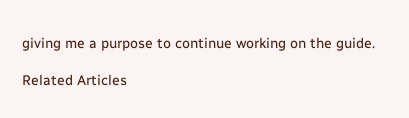giving me a purpose to continue working on the guide.

Related Articles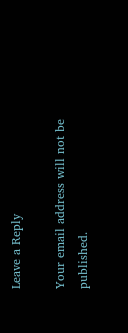Leave a Reply

Your email address will not be published.